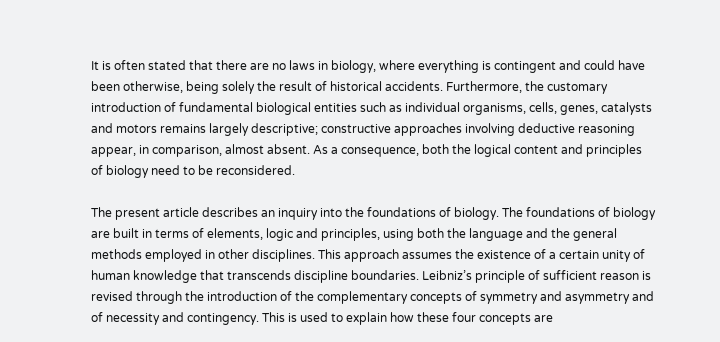It is often stated that there are no laws in biology, where everything is contingent and could have been otherwise, being solely the result of historical accidents. Furthermore, the customary introduction of fundamental biological entities such as individual organisms, cells, genes, catalysts and motors remains largely descriptive; constructive approaches involving deductive reasoning appear, in comparison, almost absent. As a consequence, both the logical content and principles of biology need to be reconsidered.

The present article describes an inquiry into the foundations of biology. The foundations of biology are built in terms of elements, logic and principles, using both the language and the general methods employed in other disciplines. This approach assumes the existence of a certain unity of human knowledge that transcends discipline boundaries. Leibniz’s principle of sufficient reason is revised through the introduction of the complementary concepts of symmetry and asymmetry and of necessity and contingency. This is used to explain how these four concepts are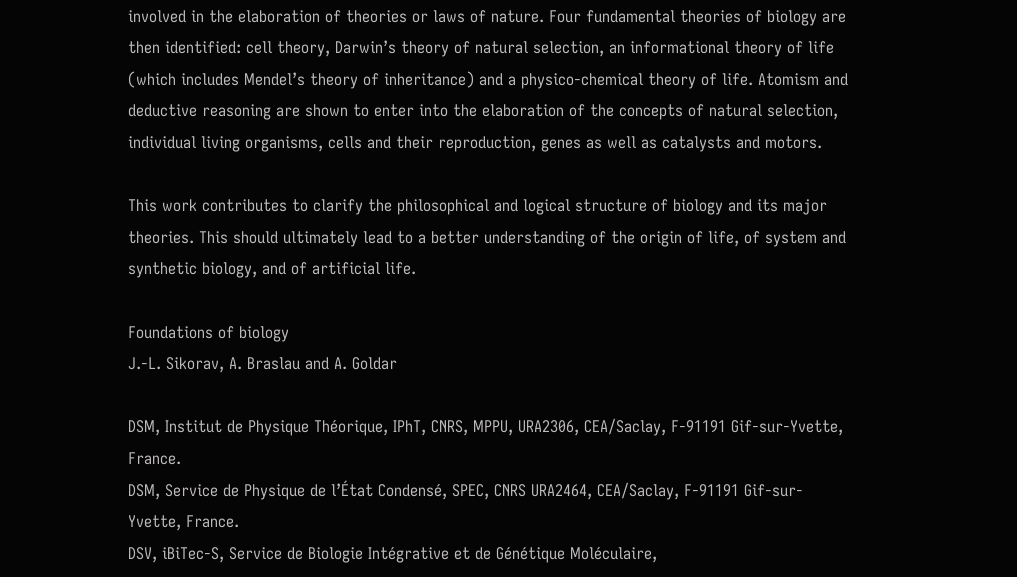involved in the elaboration of theories or laws of nature. Four fundamental theories of biology are then identified: cell theory, Darwin’s theory of natural selection, an informational theory of life (which includes Mendel’s theory of inheritance) and a physico-chemical theory of life. Atomism and deductive reasoning are shown to enter into the elaboration of the concepts of natural selection, individual living organisms, cells and their reproduction, genes as well as catalysts and motors.

This work contributes to clarify the philosophical and logical structure of biology and its major theories. This should ultimately lead to a better understanding of the origin of life, of system and synthetic biology, and of artificial life.

Foundations of biology
J.-L. Sikorav, A. Braslau and A. Goldar

DSM, Institut de Physique Théorique, IPhT, CNRS, MPPU, URA2306, CEA/Saclay, F-91191 Gif-sur-Yvette, France.
DSM, Service de Physique de l’État Condensé, SPEC, CNRS URA2464, CEA/Saclay, F-91191 Gif-sur-Yvette, France.
DSV, iBiTec-S, Service de Biologie Intégrative et de Génétique Moléculaire,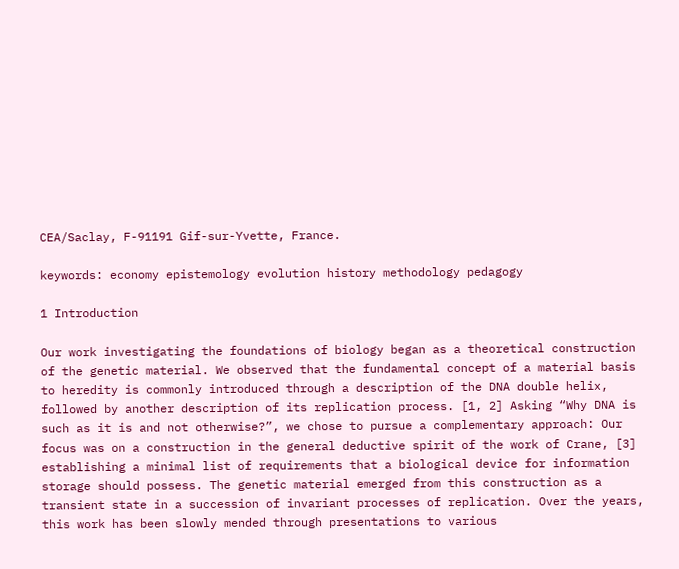CEA/Saclay, F-91191 Gif-sur-Yvette, France.

keywords: economy epistemology evolution history methodology pedagogy

1 Introduction

Our work investigating the foundations of biology began as a theoretical construction of the genetic material. We observed that the fundamental concept of a material basis to heredity is commonly introduced through a description of the DNA double helix, followed by another description of its replication process. [1, 2] Asking “Why DNA is such as it is and not otherwise?”, we chose to pursue a complementary approach: Our focus was on a construction in the general deductive spirit of the work of Crane, [3] establishing a minimal list of requirements that a biological device for information storage should possess. The genetic material emerged from this construction as a transient state in a succession of invariant processes of replication. Over the years, this work has been slowly mended through presentations to various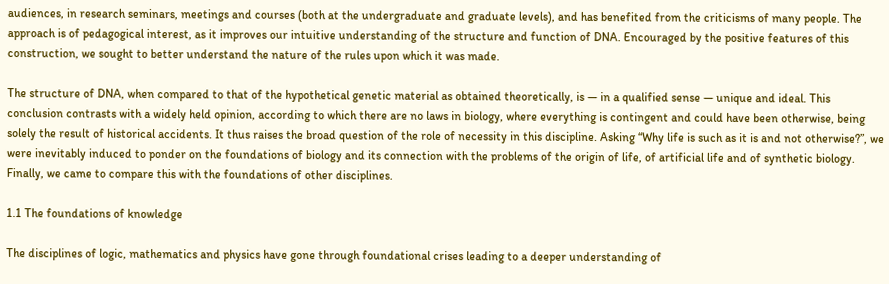audiences, in research seminars, meetings and courses (both at the undergraduate and graduate levels), and has benefited from the criticisms of many people. The approach is of pedagogical interest, as it improves our intuitive understanding of the structure and function of DNA. Encouraged by the positive features of this construction, we sought to better understand the nature of the rules upon which it was made.

The structure of DNA, when compared to that of the hypothetical genetic material as obtained theoretically, is — in a qualified sense — unique and ideal. This conclusion contrasts with a widely held opinion, according to which there are no laws in biology, where everything is contingent and could have been otherwise, being solely the result of historical accidents. It thus raises the broad question of the role of necessity in this discipline. Asking “Why life is such as it is and not otherwise?”, we were inevitably induced to ponder on the foundations of biology and its connection with the problems of the origin of life, of artificial life and of synthetic biology. Finally, we came to compare this with the foundations of other disciplines.

1.1 The foundations of knowledge

The disciplines of logic, mathematics and physics have gone through foundational crises leading to a deeper understanding of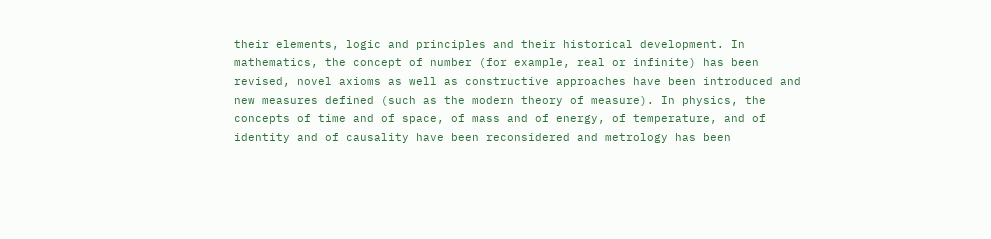their elements, logic and principles and their historical development. In mathematics, the concept of number (for example, real or infinite) has been revised, novel axioms as well as constructive approaches have been introduced and new measures defined (such as the modern theory of measure). In physics, the concepts of time and of space, of mass and of energy, of temperature, and of identity and of causality have been reconsidered and metrology has been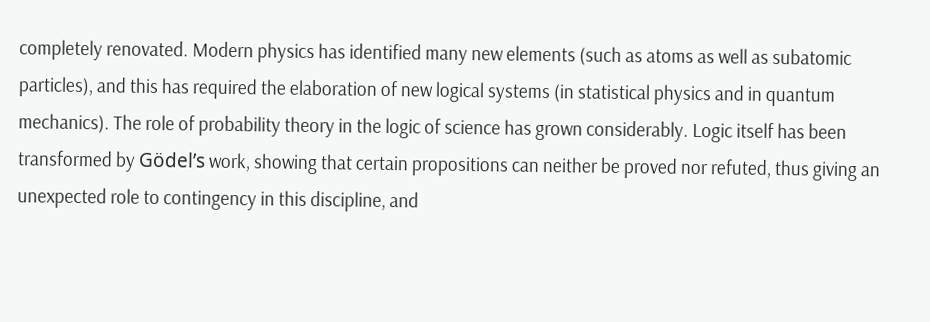completely renovated. Modern physics has identified many new elements (such as atoms as well as subatomic particles), and this has required the elaboration of new logical systems (in statistical physics and in quantum mechanics). The role of probability theory in the logic of science has grown considerably. Logic itself has been transformed by Gödel’s work, showing that certain propositions can neither be proved nor refuted, thus giving an unexpected role to contingency in this discipline, and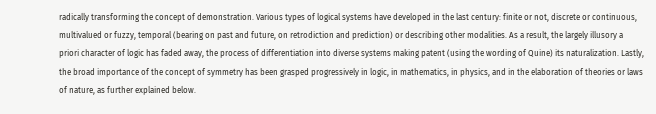radically transforming the concept of demonstration. Various types of logical systems have developed in the last century: finite or not, discrete or continuous, multivalued or fuzzy, temporal (bearing on past and future, on retrodiction and prediction) or describing other modalities. As a result, the largely illusory a priori character of logic has faded away, the process of differentiation into diverse systems making patent (using the wording of Quine) its naturalization. Lastly, the broad importance of the concept of symmetry has been grasped progressively in logic, in mathematics, in physics, and in the elaboration of theories or laws of nature, as further explained below.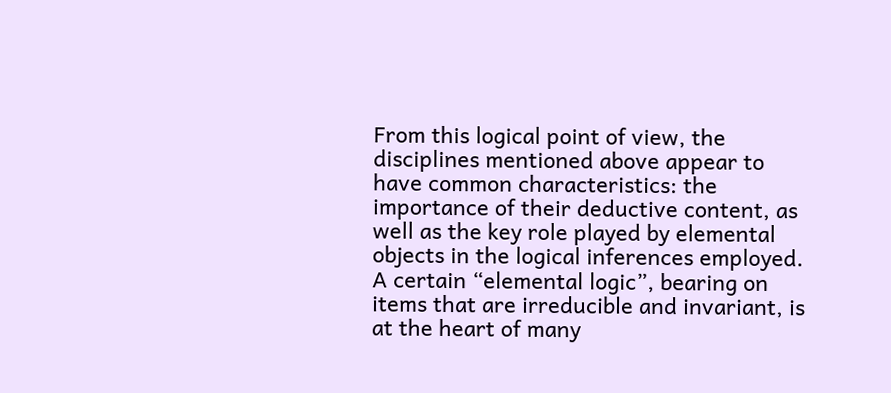From this logical point of view, the disciplines mentioned above appear to have common characteristics: the importance of their deductive content, as well as the key role played by elemental objects in the logical inferences employed. A certain “elemental logic”, bearing on items that are irreducible and invariant, is at the heart of many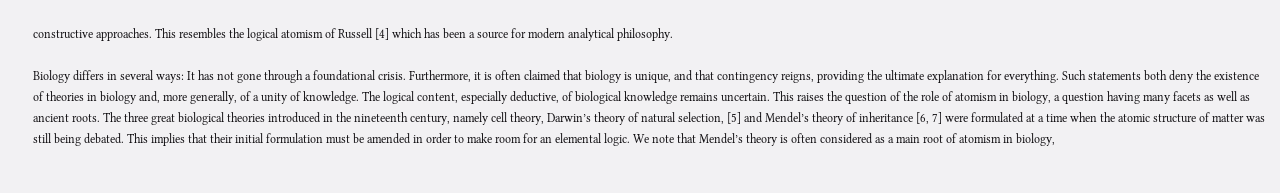constructive approaches. This resembles the logical atomism of Russell [4] which has been a source for modern analytical philosophy.

Biology differs in several ways: It has not gone through a foundational crisis. Furthermore, it is often claimed that biology is unique, and that contingency reigns, providing the ultimate explanation for everything. Such statements both deny the existence of theories in biology and, more generally, of a unity of knowledge. The logical content, especially deductive, of biological knowledge remains uncertain. This raises the question of the role of atomism in biology, a question having many facets as well as ancient roots. The three great biological theories introduced in the nineteenth century, namely cell theory, Darwin’s theory of natural selection, [5] and Mendel’s theory of inheritance [6, 7] were formulated at a time when the atomic structure of matter was still being debated. This implies that their initial formulation must be amended in order to make room for an elemental logic. We note that Mendel’s theory is often considered as a main root of atomism in biology,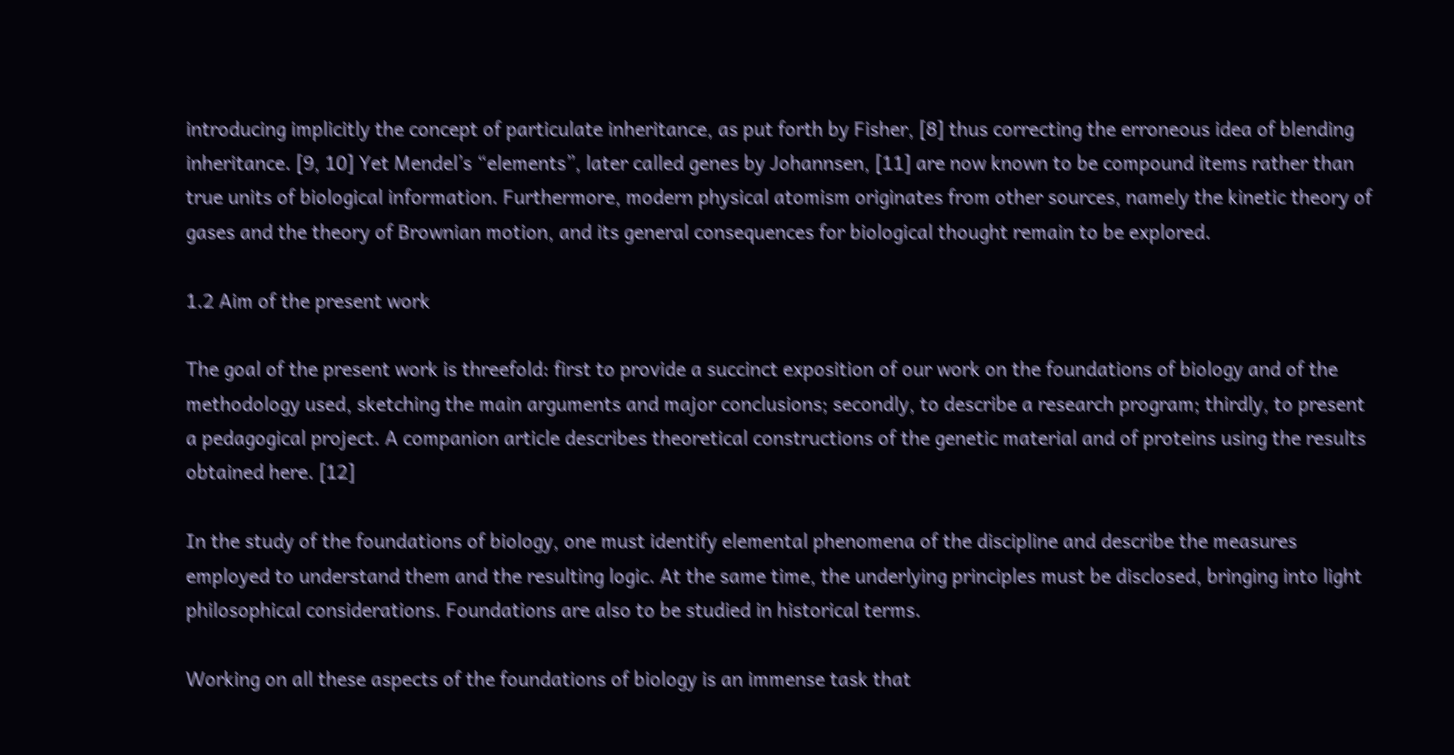introducing implicitly the concept of particulate inheritance, as put forth by Fisher, [8] thus correcting the erroneous idea of blending inheritance. [9, 10] Yet Mendel’s “elements”, later called genes by Johannsen, [11] are now known to be compound items rather than true units of biological information. Furthermore, modern physical atomism originates from other sources, namely the kinetic theory of gases and the theory of Brownian motion, and its general consequences for biological thought remain to be explored.

1.2 Aim of the present work

The goal of the present work is threefold: first to provide a succinct exposition of our work on the foundations of biology and of the methodology used, sketching the main arguments and major conclusions; secondly, to describe a research program; thirdly, to present a pedagogical project. A companion article describes theoretical constructions of the genetic material and of proteins using the results obtained here. [12]

In the study of the foundations of biology, one must identify elemental phenomena of the discipline and describe the measures employed to understand them and the resulting logic. At the same time, the underlying principles must be disclosed, bringing into light philosophical considerations. Foundations are also to be studied in historical terms.

Working on all these aspects of the foundations of biology is an immense task that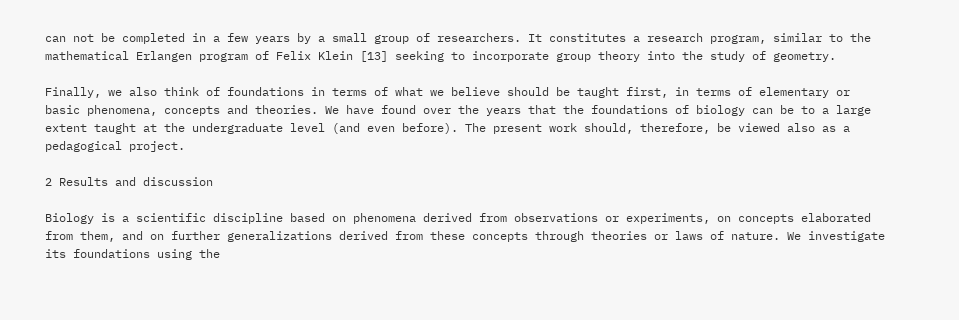can not be completed in a few years by a small group of researchers. It constitutes a research program, similar to the mathematical Erlangen program of Felix Klein [13] seeking to incorporate group theory into the study of geometry.

Finally, we also think of foundations in terms of what we believe should be taught first, in terms of elementary or basic phenomena, concepts and theories. We have found over the years that the foundations of biology can be to a large extent taught at the undergraduate level (and even before). The present work should, therefore, be viewed also as a pedagogical project.

2 Results and discussion

Biology is a scientific discipline based on phenomena derived from observations or experiments, on concepts elaborated from them, and on further generalizations derived from these concepts through theories or laws of nature. We investigate its foundations using the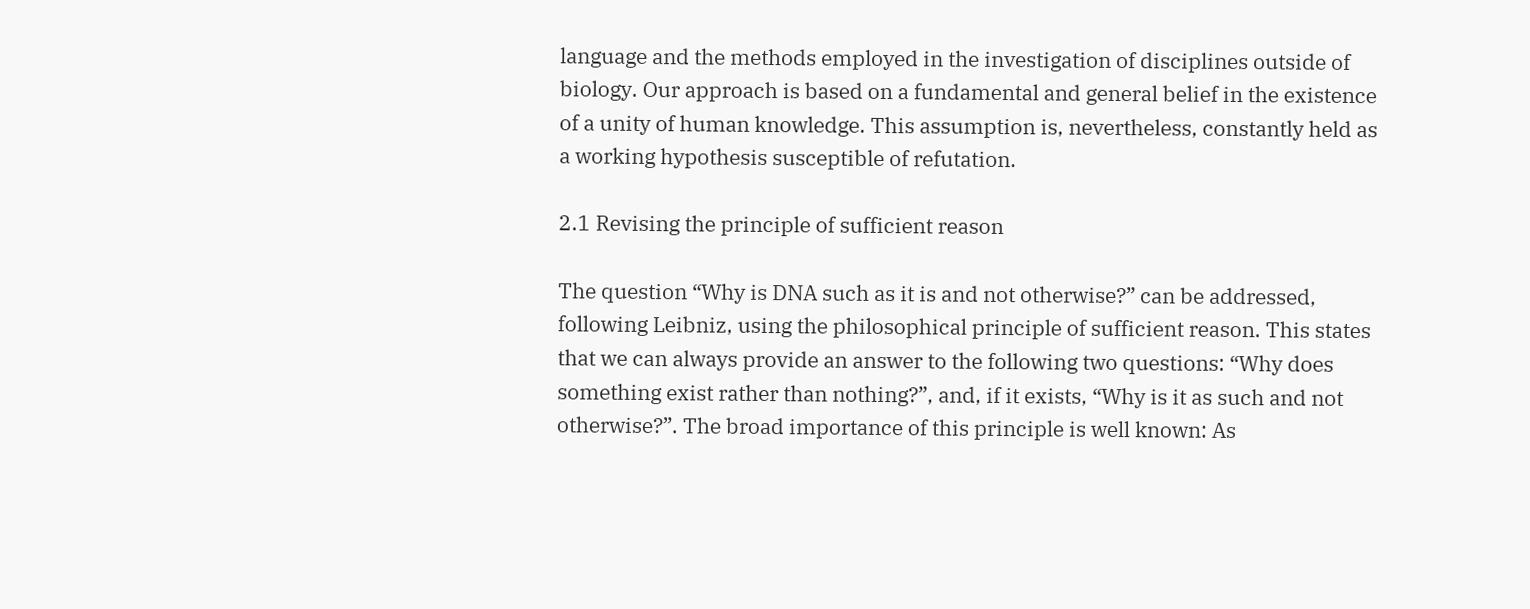language and the methods employed in the investigation of disciplines outside of biology. Our approach is based on a fundamental and general belief in the existence of a unity of human knowledge. This assumption is, nevertheless, constantly held as a working hypothesis susceptible of refutation.

2.1 Revising the principle of sufficient reason

The question “Why is DNA such as it is and not otherwise?” can be addressed, following Leibniz, using the philosophical principle of sufficient reason. This states that we can always provide an answer to the following two questions: “Why does something exist rather than nothing?”, and, if it exists, “Why is it as such and not otherwise?”. The broad importance of this principle is well known: As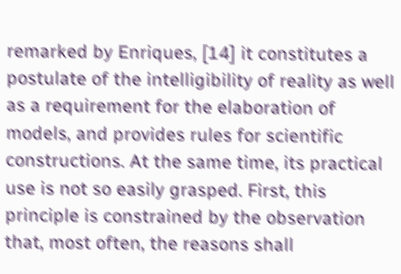remarked by Enriques, [14] it constitutes a postulate of the intelligibility of reality as well as a requirement for the elaboration of models, and provides rules for scientific constructions. At the same time, its practical use is not so easily grasped. First, this principle is constrained by the observation that, most often, the reasons shall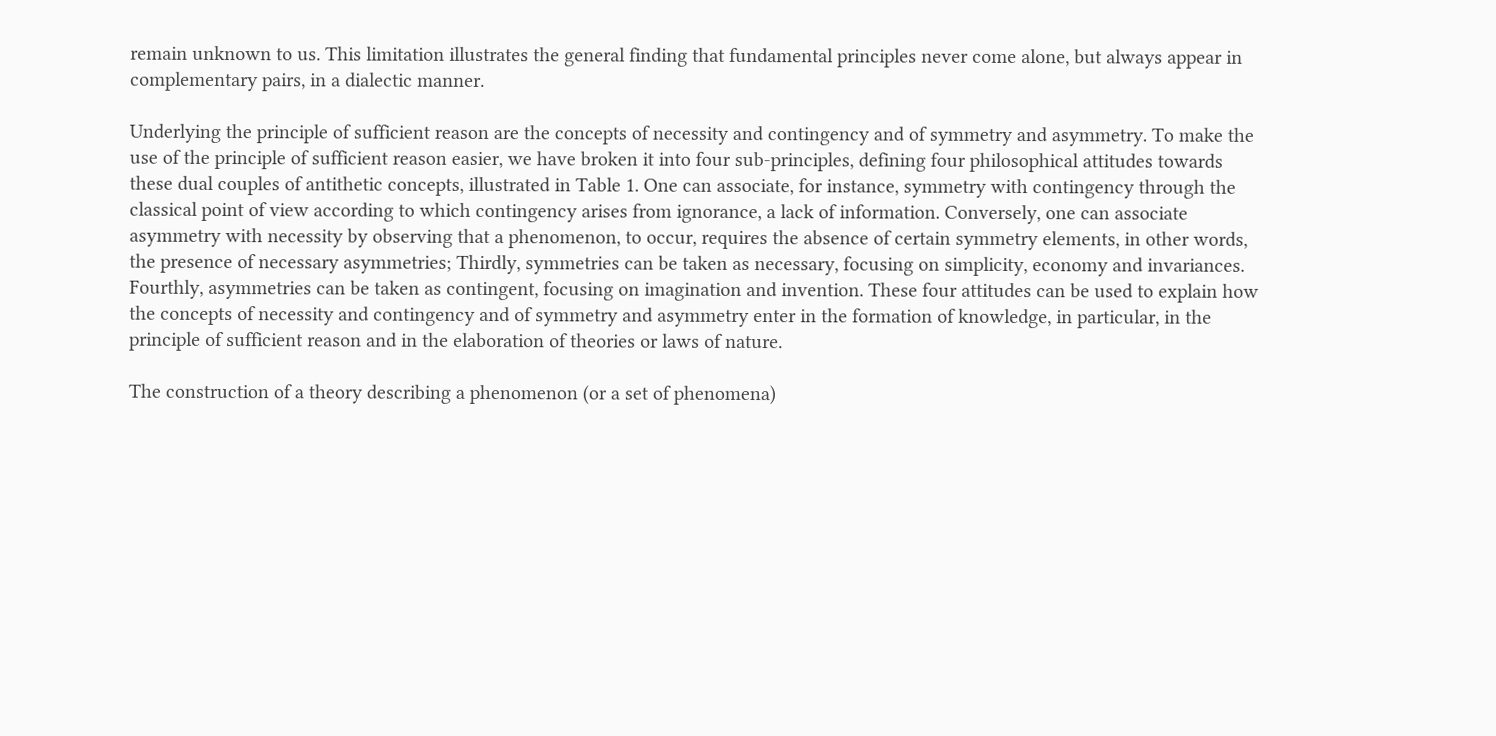remain unknown to us. This limitation illustrates the general finding that fundamental principles never come alone, but always appear in complementary pairs, in a dialectic manner.

Underlying the principle of sufficient reason are the concepts of necessity and contingency and of symmetry and asymmetry. To make the use of the principle of sufficient reason easier, we have broken it into four sub-principles, defining four philosophical attitudes towards these dual couples of antithetic concepts, illustrated in Table 1. One can associate, for instance, symmetry with contingency through the classical point of view according to which contingency arises from ignorance, a lack of information. Conversely, one can associate asymmetry with necessity by observing that a phenomenon, to occur, requires the absence of certain symmetry elements, in other words, the presence of necessary asymmetries; Thirdly, symmetries can be taken as necessary, focusing on simplicity, economy and invariances. Fourthly, asymmetries can be taken as contingent, focusing on imagination and invention. These four attitudes can be used to explain how the concepts of necessity and contingency and of symmetry and asymmetry enter in the formation of knowledge, in particular, in the principle of sufficient reason and in the elaboration of theories or laws of nature.

The construction of a theory describing a phenomenon (or a set of phenomena)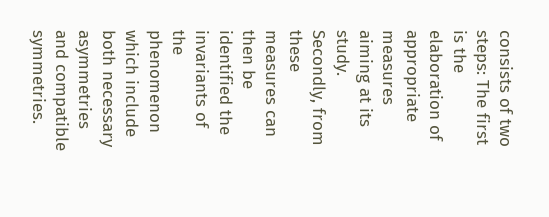consists of two steps: The first is the elaboration of appropriate measures aiming at its study. Secondly, from these measures can then be identified the invariants of the phenomenon which include both necessary asymmetries and compatible symmetries.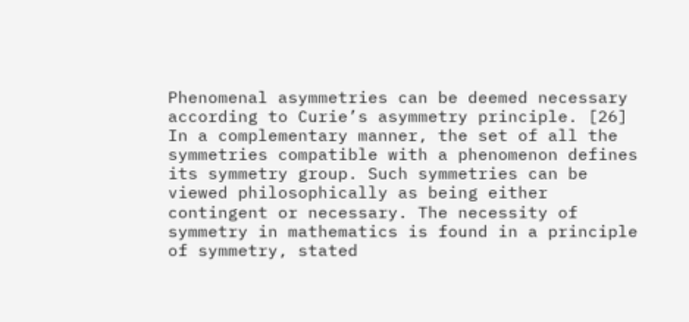Phenomenal asymmetries can be deemed necessary according to Curie’s asymmetry principle. [26] In a complementary manner, the set of all the symmetries compatible with a phenomenon defines its symmetry group. Such symmetries can be viewed philosophically as being either contingent or necessary. The necessity of symmetry in mathematics is found in a principle of symmetry, stated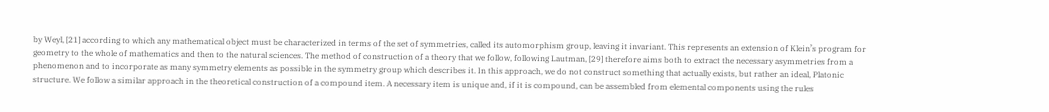by Weyl, [21] according to which any mathematical object must be characterized in terms of the set of symmetries, called its automorphism group, leaving it invariant. This represents an extension of Klein’s program for geometry to the whole of mathematics and then to the natural sciences. The method of construction of a theory that we follow, following Lautman, [29] therefore aims both to extract the necessary asymmetries from a phenomenon and to incorporate as many symmetry elements as possible in the symmetry group which describes it. In this approach, we do not construct something that actually exists, but rather an ideal, Platonic structure. We follow a similar approach in the theoretical construction of a compound item. A necessary item is unique and, if it is compound, can be assembled from elemental components using the rules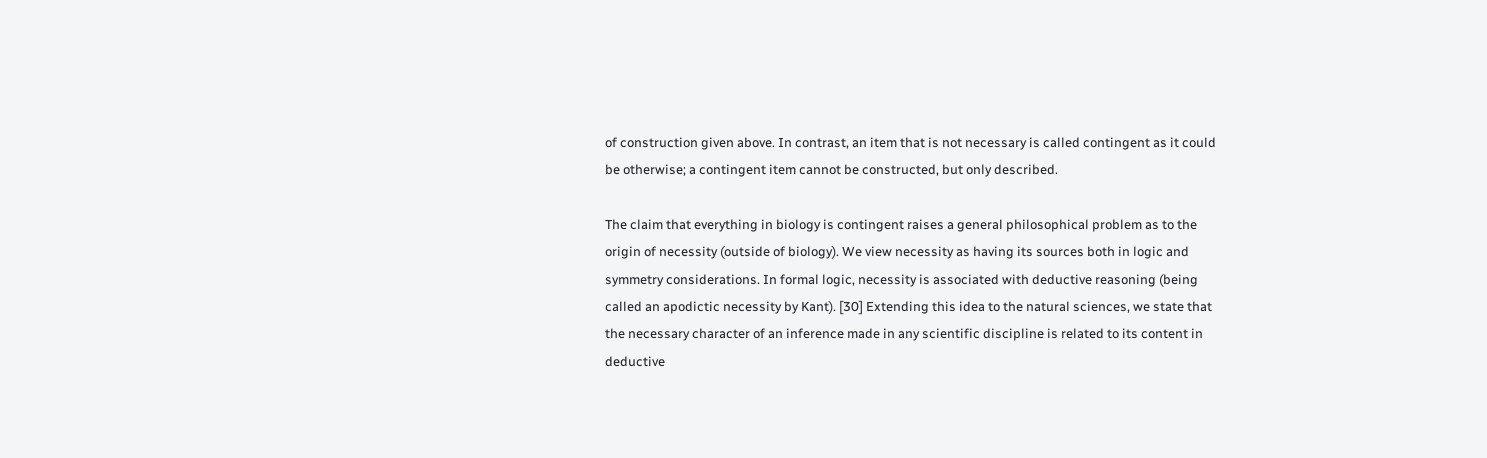of construction given above. In contrast, an item that is not necessary is called contingent as it could be otherwise; a contingent item cannot be constructed, but only described.

The claim that everything in biology is contingent raises a general philosophical problem as to the origin of necessity (outside of biology). We view necessity as having its sources both in logic and symmetry considerations. In formal logic, necessity is associated with deductive reasoning (being called an apodictic necessity by Kant). [30] Extending this idea to the natural sciences, we state that the necessary character of an inference made in any scientific discipline is related to its content in deductive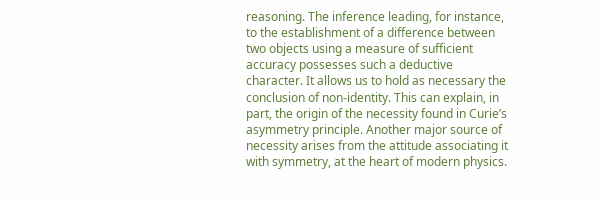reasoning. The inference leading, for instance, to the establishment of a difference between two objects using a measure of sufficient accuracy possesses such a deductive character. It allows us to hold as necessary the conclusion of non-identity. This can explain, in part, the origin of the necessity found in Curie’s asymmetry principle. Another major source of necessity arises from the attitude associating it with symmetry, at the heart of modern physics.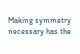Making symmetry necessary has the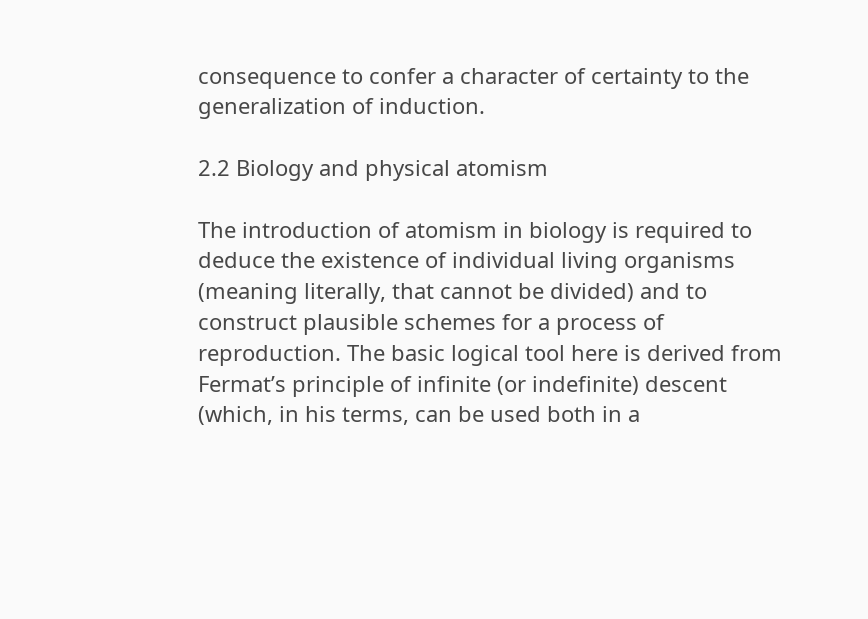consequence to confer a character of certainty to the generalization of induction.

2.2 Biology and physical atomism

The introduction of atomism in biology is required to deduce the existence of individual living organisms (meaning literally, that cannot be divided) and to construct plausible schemes for a process of reproduction. The basic logical tool here is derived from Fermat’s principle of infinite (or indefinite) descent (which, in his terms, can be used both in a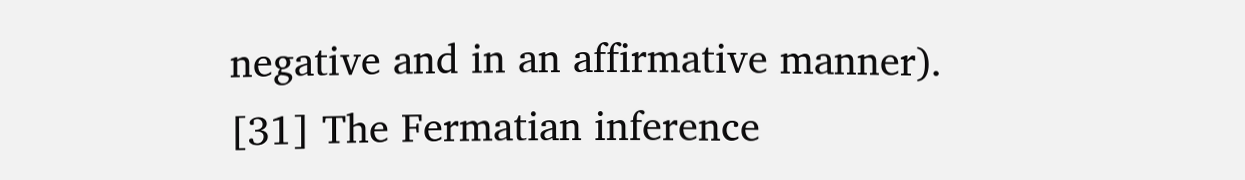negative and in an affirmative manner). [31] The Fermatian inference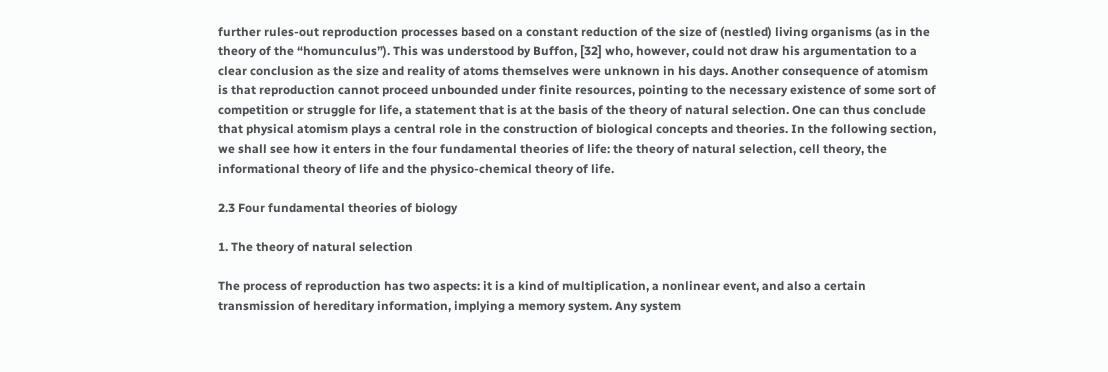further rules-out reproduction processes based on a constant reduction of the size of (nestled) living organisms (as in the theory of the “homunculus”). This was understood by Buffon, [32] who, however, could not draw his argumentation to a clear conclusion as the size and reality of atoms themselves were unknown in his days. Another consequence of atomism is that reproduction cannot proceed unbounded under finite resources, pointing to the necessary existence of some sort of competition or struggle for life, a statement that is at the basis of the theory of natural selection. One can thus conclude that physical atomism plays a central role in the construction of biological concepts and theories. In the following section, we shall see how it enters in the four fundamental theories of life: the theory of natural selection, cell theory, the informational theory of life and the physico-chemical theory of life.

2.3 Four fundamental theories of biology

1. The theory of natural selection

The process of reproduction has two aspects: it is a kind of multiplication, a nonlinear event, and also a certain transmission of hereditary information, implying a memory system. Any system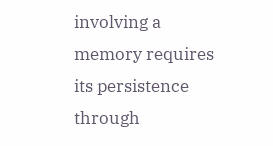involving a memory requires its persistence through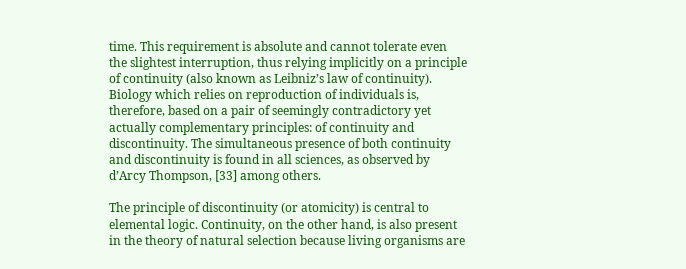time. This requirement is absolute and cannot tolerate even the slightest interruption, thus relying implicitly on a principle of continuity (also known as Leibniz’s law of continuity). Biology which relies on reproduction of individuals is, therefore, based on a pair of seemingly contradictory yet actually complementary principles: of continuity and discontinuity. The simultaneous presence of both continuity and discontinuity is found in all sciences, as observed by d’Arcy Thompson, [33] among others.

The principle of discontinuity (or atomicity) is central to elemental logic. Continuity, on the other hand, is also present in the theory of natural selection because living organisms are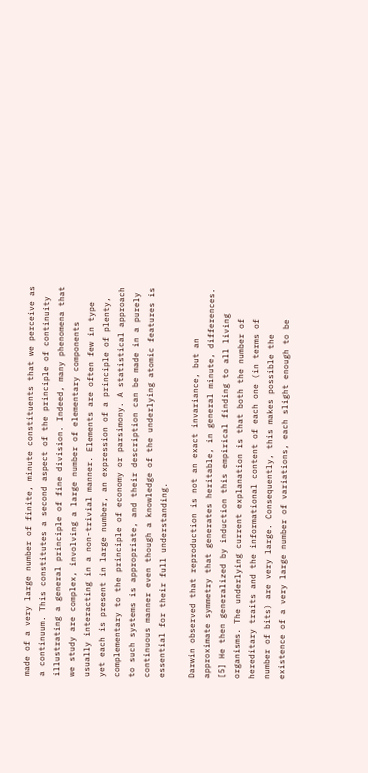made of a very large number of finite, minute constituents that we perceive as a continuum. This constitutes a second aspect of the principle of continuity illustrating a general principle of fine division. Indeed, many phenomena that we study are complex, involving a large number of elementary components usually interacting in a non-trivial manner. Elements are often few in type yet each is present in large number, an expression of a principle of plenty, complementary to the principle of economy or parsimony. A statistical approach to such systems is appropriate, and their description can be made in a purely continuous manner even though a knowledge of the underlying atomic features is essential for their full understanding.

Darwin observed that reproduction is not an exact invariance, but an approximate symmetry that generates heritable, in general minute, differences. [5] He then generalized by induction this empirical finding to all living organisms. The underlying current explanation is that both the number of hereditary traits and the informational content of each one (in terms of number of bits) are very large. Consequently, this makes possible the existence of a very large number of variations, each slight enough to be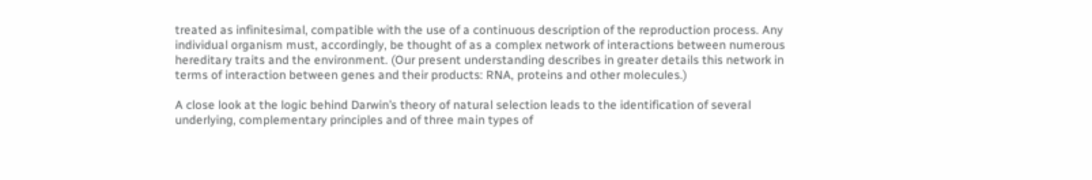treated as infinitesimal, compatible with the use of a continuous description of the reproduction process. Any individual organism must, accordingly, be thought of as a complex network of interactions between numerous hereditary traits and the environment. (Our present understanding describes in greater details this network in terms of interaction between genes and their products: RNA, proteins and other molecules.)

A close look at the logic behind Darwin’s theory of natural selection leads to the identification of several underlying, complementary principles and of three main types of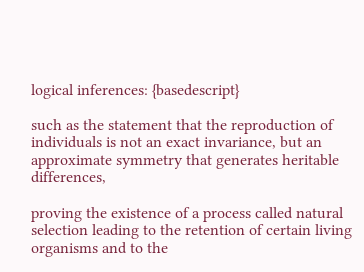logical inferences: {basedescript}

such as the statement that the reproduction of individuals is not an exact invariance, but an approximate symmetry that generates heritable differences,

proving the existence of a process called natural selection leading to the retention of certain living organisms and to the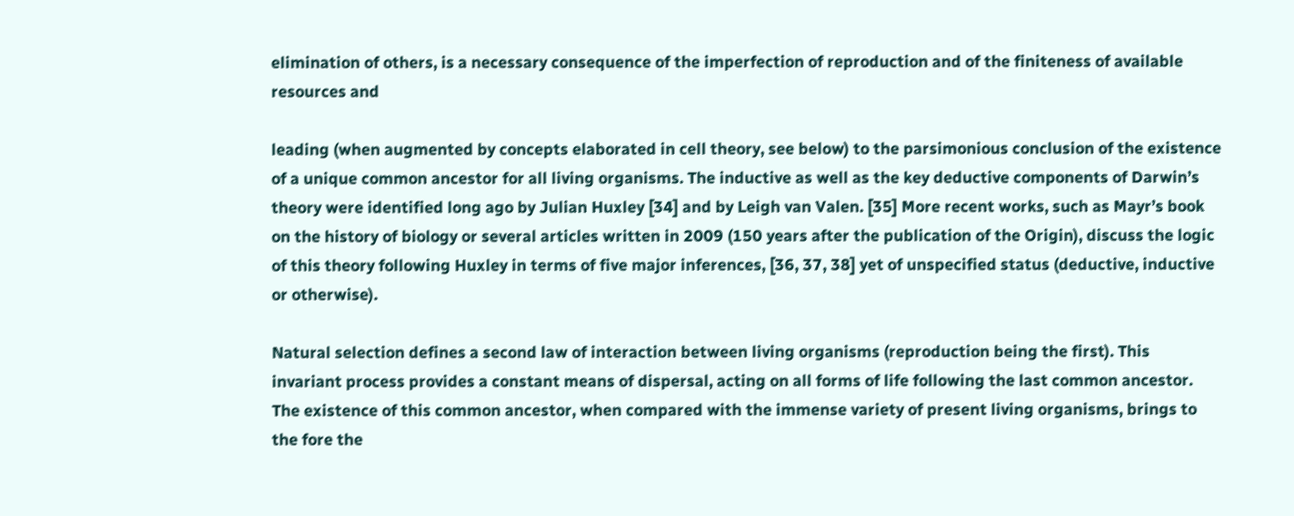elimination of others, is a necessary consequence of the imperfection of reproduction and of the finiteness of available resources and

leading (when augmented by concepts elaborated in cell theory, see below) to the parsimonious conclusion of the existence of a unique common ancestor for all living organisms. The inductive as well as the key deductive components of Darwin’s theory were identified long ago by Julian Huxley [34] and by Leigh van Valen. [35] More recent works, such as Mayr’s book on the history of biology or several articles written in 2009 (150 years after the publication of the Origin), discuss the logic of this theory following Huxley in terms of five major inferences, [36, 37, 38] yet of unspecified status (deductive, inductive or otherwise).

Natural selection defines a second law of interaction between living organisms (reproduction being the first). This invariant process provides a constant means of dispersal, acting on all forms of life following the last common ancestor. The existence of this common ancestor, when compared with the immense variety of present living organisms, brings to the fore the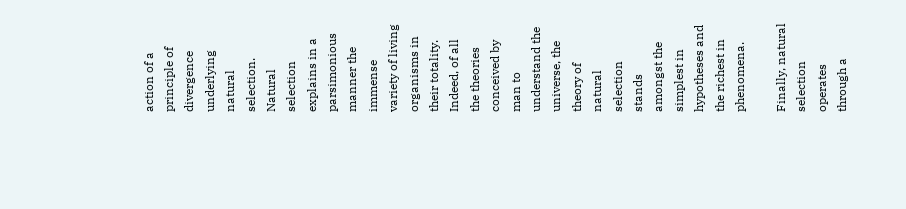action of a principle of divergence underlying natural selection. Natural selection explains in a parsimonious manner the immense variety of living organisms in their totality. Indeed, of all the theories conceived by man to understand the universe, the theory of natural selection stands amongst the simplest in hypotheses and the richest in phenomena.

Finally, natural selection operates through a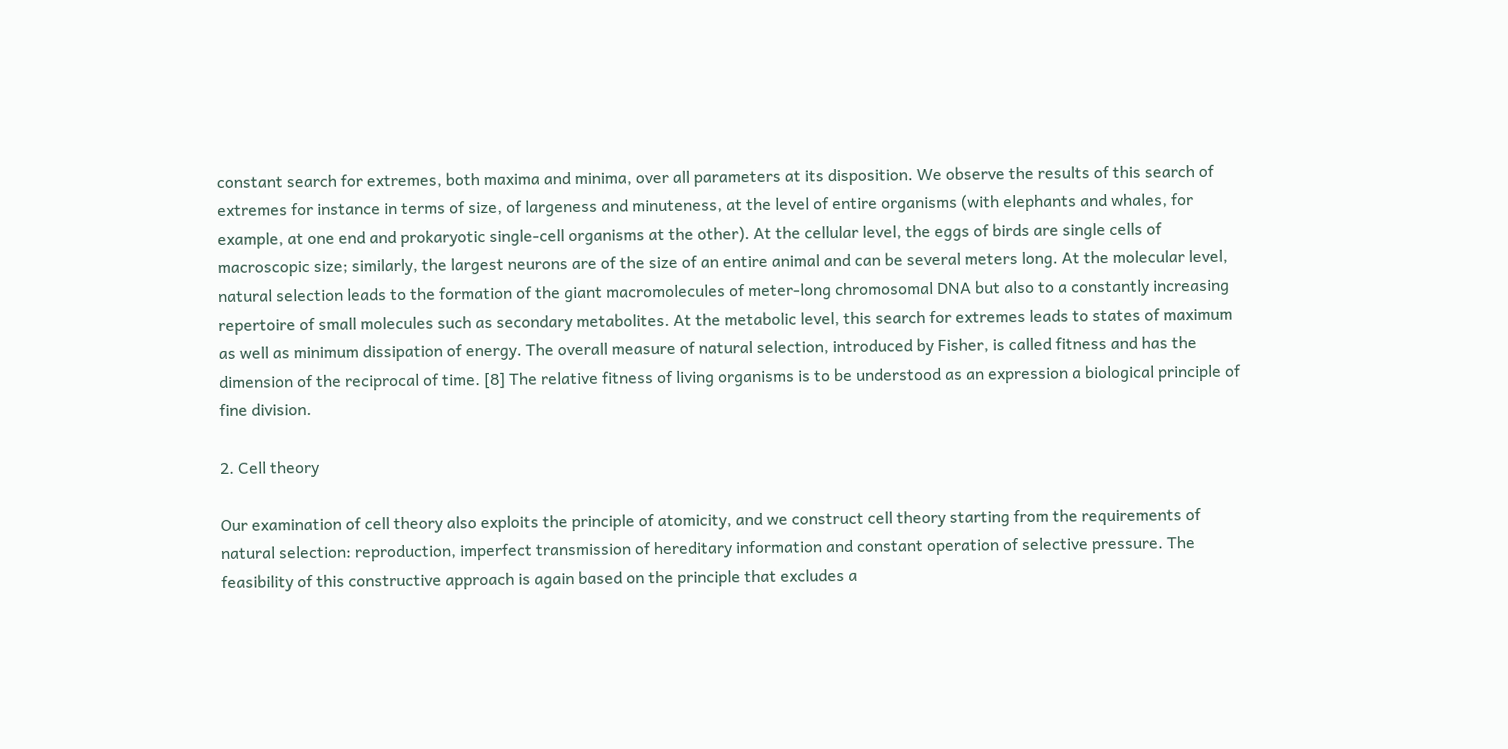constant search for extremes, both maxima and minima, over all parameters at its disposition. We observe the results of this search of extremes for instance in terms of size, of largeness and minuteness, at the level of entire organisms (with elephants and whales, for example, at one end and prokaryotic single-cell organisms at the other). At the cellular level, the eggs of birds are single cells of macroscopic size; similarly, the largest neurons are of the size of an entire animal and can be several meters long. At the molecular level, natural selection leads to the formation of the giant macromolecules of meter-long chromosomal DNA but also to a constantly increasing repertoire of small molecules such as secondary metabolites. At the metabolic level, this search for extremes leads to states of maximum as well as minimum dissipation of energy. The overall measure of natural selection, introduced by Fisher, is called fitness and has the dimension of the reciprocal of time. [8] The relative fitness of living organisms is to be understood as an expression a biological principle of fine division.

2. Cell theory

Our examination of cell theory also exploits the principle of atomicity, and we construct cell theory starting from the requirements of natural selection: reproduction, imperfect transmission of hereditary information and constant operation of selective pressure. The feasibility of this constructive approach is again based on the principle that excludes a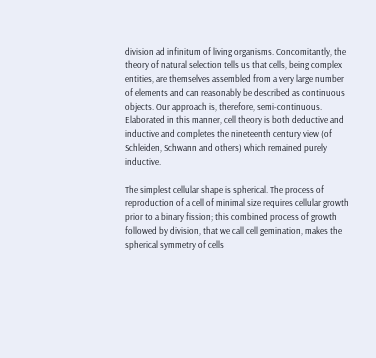division ad infinitum of living organisms. Concomitantly, the theory of natural selection tells us that cells, being complex entities, are themselves assembled from a very large number of elements and can reasonably be described as continuous objects. Our approach is, therefore, semi-continuous. Elaborated in this manner, cell theory is both deductive and inductive and completes the nineteenth century view (of Schleiden, Schwann and others) which remained purely inductive.

The simplest cellular shape is spherical. The process of reproduction of a cell of minimal size requires cellular growth prior to a binary fission; this combined process of growth followed by division, that we call cell gemination, makes the spherical symmetry of cells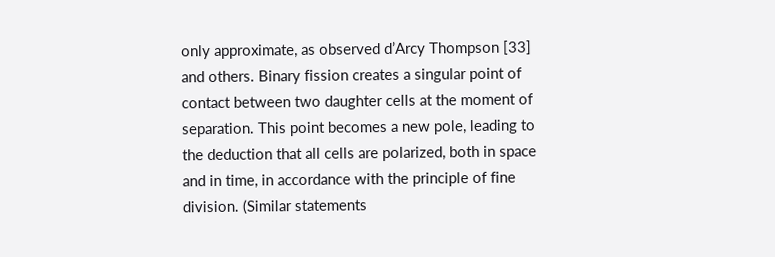only approximate, as observed d’Arcy Thompson [33] and others. Binary fission creates a singular point of contact between two daughter cells at the moment of separation. This point becomes a new pole, leading to the deduction that all cells are polarized, both in space and in time, in accordance with the principle of fine division. (Similar statements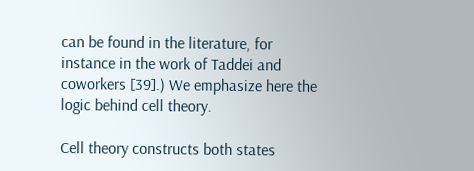can be found in the literature, for instance in the work of Taddei and coworkers [39].) We emphasize here the logic behind cell theory.

Cell theory constructs both states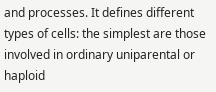and processes. It defines different types of cells: the simplest are those involved in ordinary uniparental or haploid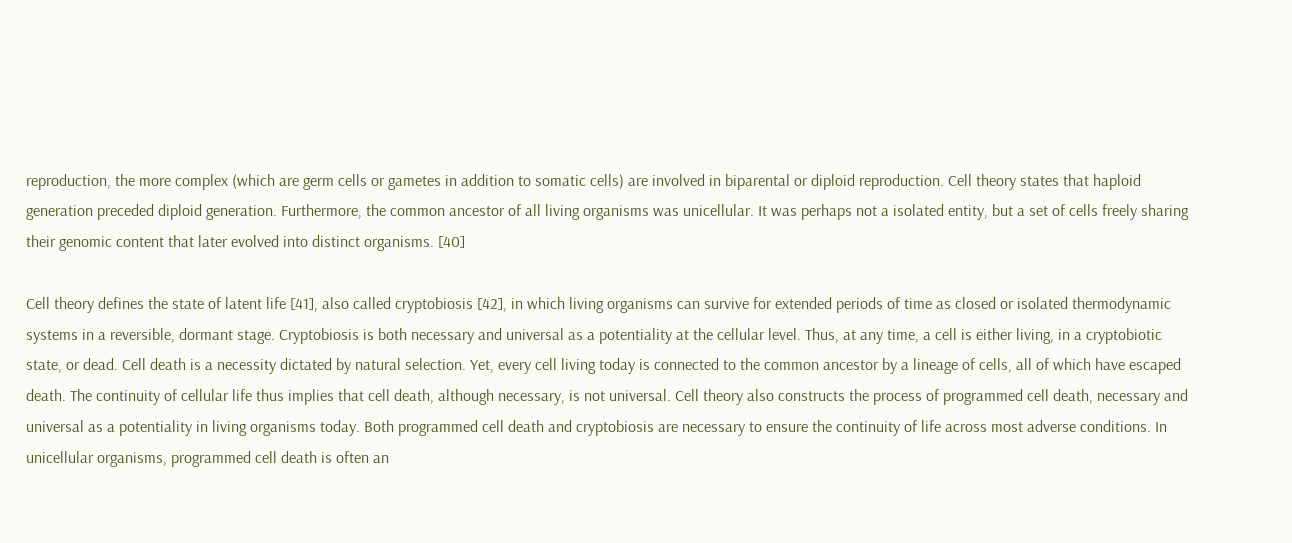reproduction, the more complex (which are germ cells or gametes in addition to somatic cells) are involved in biparental or diploid reproduction. Cell theory states that haploid generation preceded diploid generation. Furthermore, the common ancestor of all living organisms was unicellular. It was perhaps not a isolated entity, but a set of cells freely sharing their genomic content that later evolved into distinct organisms. [40]

Cell theory defines the state of latent life [41], also called cryptobiosis [42], in which living organisms can survive for extended periods of time as closed or isolated thermodynamic systems in a reversible, dormant stage. Cryptobiosis is both necessary and universal as a potentiality at the cellular level. Thus, at any time, a cell is either living, in a cryptobiotic state, or dead. Cell death is a necessity dictated by natural selection. Yet, every cell living today is connected to the common ancestor by a lineage of cells, all of which have escaped death. The continuity of cellular life thus implies that cell death, although necessary, is not universal. Cell theory also constructs the process of programmed cell death, necessary and universal as a potentiality in living organisms today. Both programmed cell death and cryptobiosis are necessary to ensure the continuity of life across most adverse conditions. In unicellular organisms, programmed cell death is often an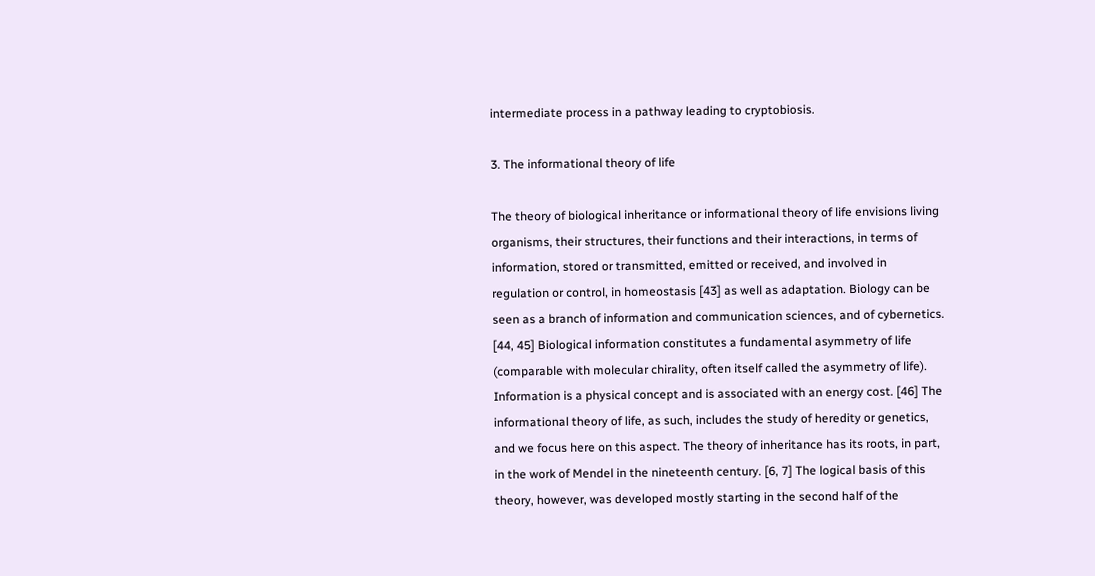intermediate process in a pathway leading to cryptobiosis.

3. The informational theory of life

The theory of biological inheritance or informational theory of life envisions living organisms, their structures, their functions and their interactions, in terms of information, stored or transmitted, emitted or received, and involved in regulation or control, in homeostasis [43] as well as adaptation. Biology can be seen as a branch of information and communication sciences, and of cybernetics. [44, 45] Biological information constitutes a fundamental asymmetry of life (comparable with molecular chirality, often itself called the asymmetry of life). Information is a physical concept and is associated with an energy cost. [46] The informational theory of life, as such, includes the study of heredity or genetics, and we focus here on this aspect. The theory of inheritance has its roots, in part, in the work of Mendel in the nineteenth century. [6, 7] The logical basis of this theory, however, was developed mostly starting in the second half of the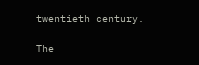twentieth century.

The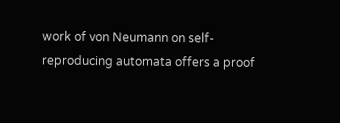work of von Neumann on self-reproducing automata offers a proof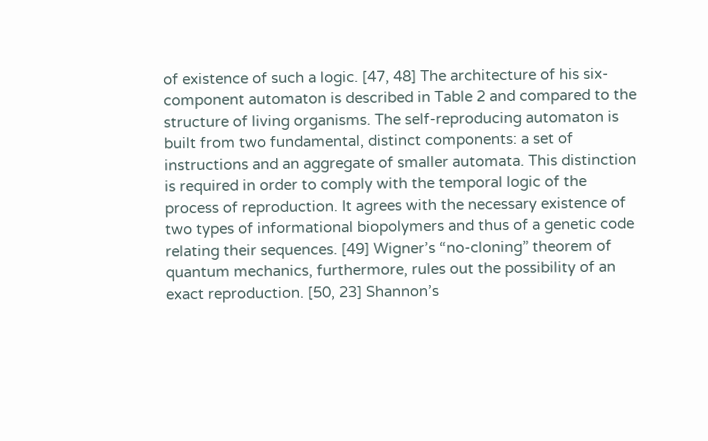of existence of such a logic. [47, 48] The architecture of his six-component automaton is described in Table 2 and compared to the structure of living organisms. The self-reproducing automaton is built from two fundamental, distinct components: a set of instructions and an aggregate of smaller automata. This distinction is required in order to comply with the temporal logic of the process of reproduction. It agrees with the necessary existence of two types of informational biopolymers and thus of a genetic code relating their sequences. [49] Wigner’s “no-cloning” theorem of quantum mechanics, furthermore, rules out the possibility of an exact reproduction. [50, 23] Shannon’s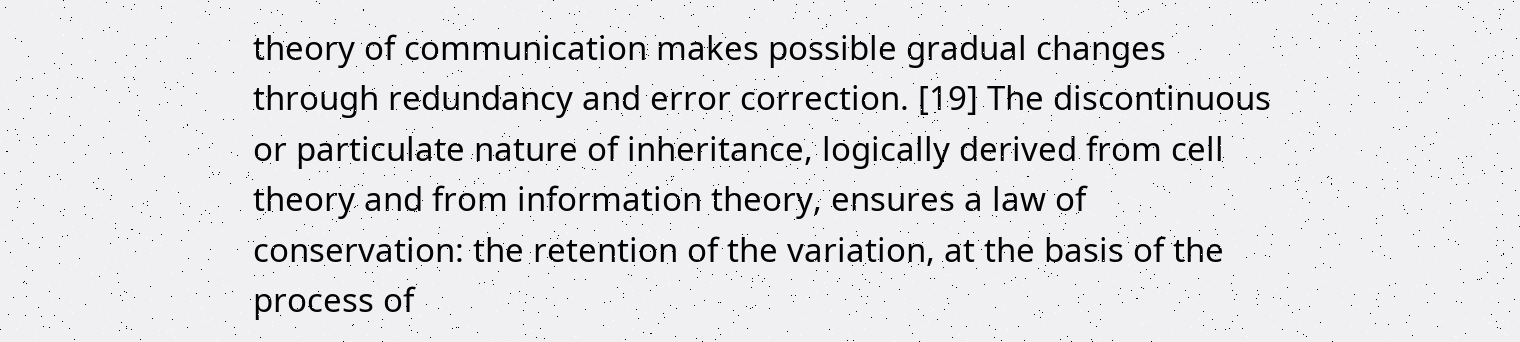theory of communication makes possible gradual changes through redundancy and error correction. [19] The discontinuous or particulate nature of inheritance, logically derived from cell theory and from information theory, ensures a law of conservation: the retention of the variation, at the basis of the process of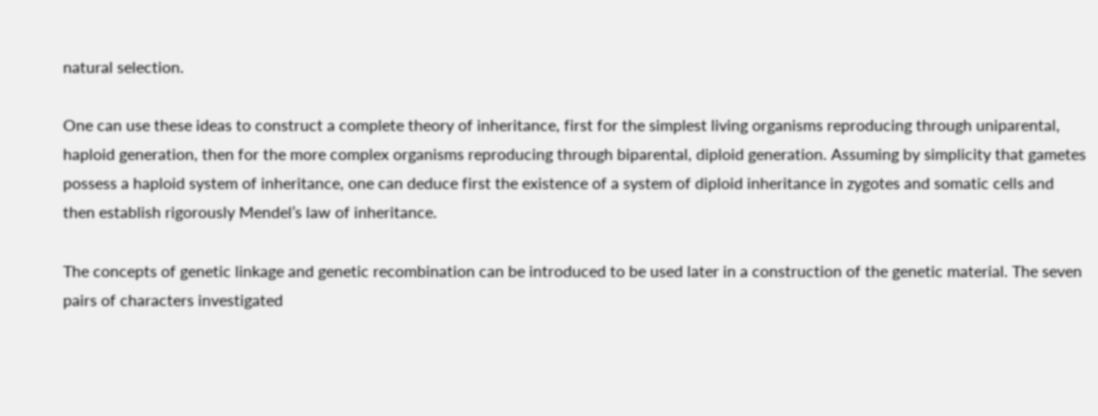natural selection.

One can use these ideas to construct a complete theory of inheritance, first for the simplest living organisms reproducing through uniparental, haploid generation, then for the more complex organisms reproducing through biparental, diploid generation. Assuming by simplicity that gametes possess a haploid system of inheritance, one can deduce first the existence of a system of diploid inheritance in zygotes and somatic cells and then establish rigorously Mendel’s law of inheritance.

The concepts of genetic linkage and genetic recombination can be introduced to be used later in a construction of the genetic material. The seven pairs of characters investigated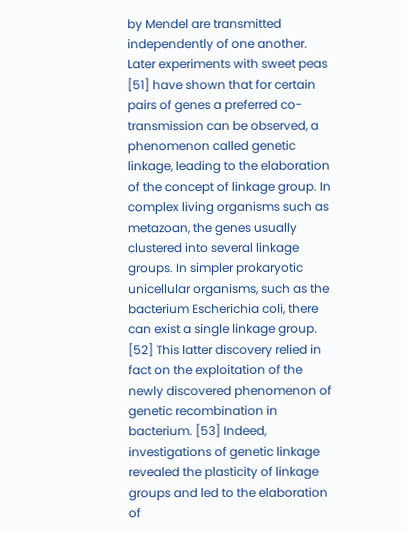by Mendel are transmitted independently of one another. Later experiments with sweet peas [51] have shown that for certain pairs of genes a preferred co-transmission can be observed, a phenomenon called genetic linkage, leading to the elaboration of the concept of linkage group. In complex living organisms such as metazoan, the genes usually clustered into several linkage groups. In simpler prokaryotic unicellular organisms, such as the bacterium Escherichia coli, there can exist a single linkage group. [52] This latter discovery relied in fact on the exploitation of the newly discovered phenomenon of genetic recombination in bacterium. [53] Indeed, investigations of genetic linkage revealed the plasticity of linkage groups and led to the elaboration of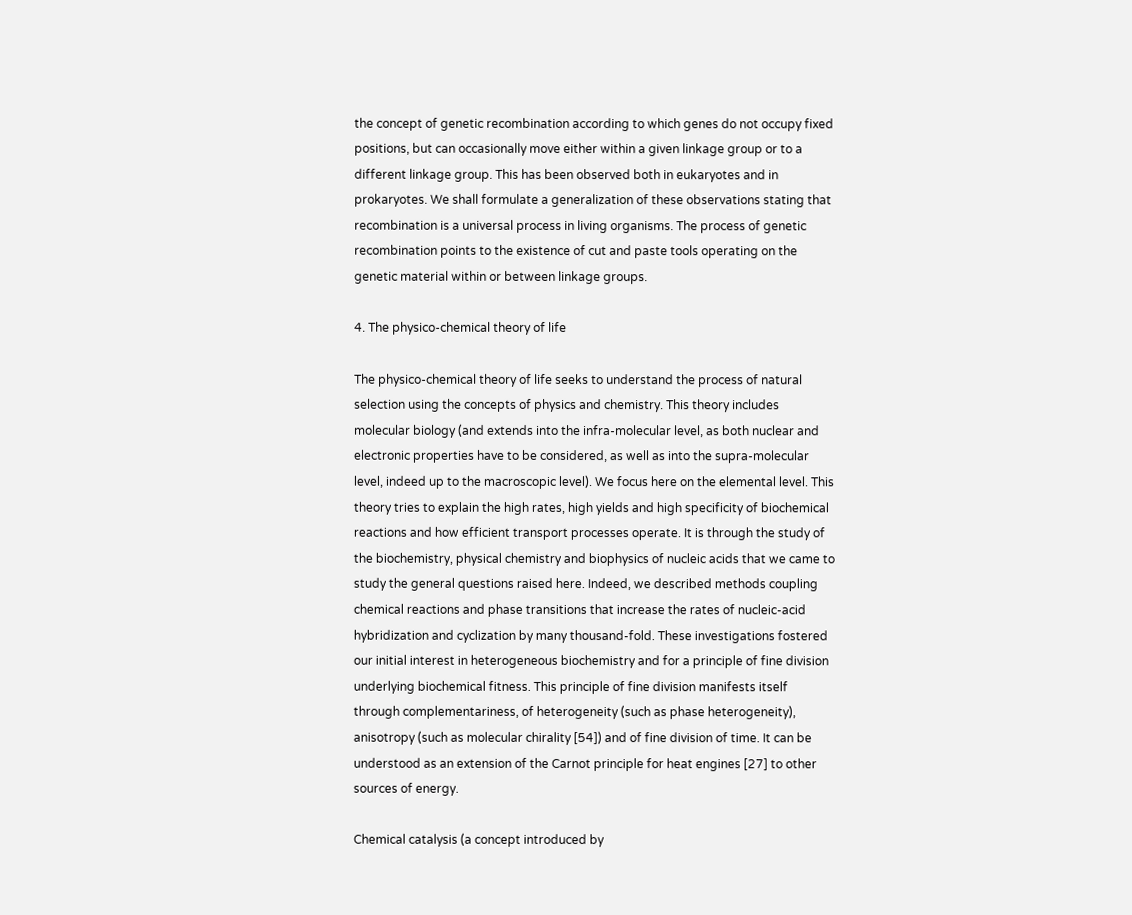the concept of genetic recombination according to which genes do not occupy fixed positions, but can occasionally move either within a given linkage group or to a different linkage group. This has been observed both in eukaryotes and in prokaryotes. We shall formulate a generalization of these observations stating that recombination is a universal process in living organisms. The process of genetic recombination points to the existence of cut and paste tools operating on the genetic material within or between linkage groups.

4. The physico-chemical theory of life

The physico-chemical theory of life seeks to understand the process of natural selection using the concepts of physics and chemistry. This theory includes molecular biology (and extends into the infra-molecular level, as both nuclear and electronic properties have to be considered, as well as into the supra-molecular level, indeed up to the macroscopic level). We focus here on the elemental level. This theory tries to explain the high rates, high yields and high specificity of biochemical reactions and how efficient transport processes operate. It is through the study of the biochemistry, physical chemistry and biophysics of nucleic acids that we came to study the general questions raised here. Indeed, we described methods coupling chemical reactions and phase transitions that increase the rates of nucleic-acid hybridization and cyclization by many thousand-fold. These investigations fostered our initial interest in heterogeneous biochemistry and for a principle of fine division underlying biochemical fitness. This principle of fine division manifests itself through complementariness, of heterogeneity (such as phase heterogeneity), anisotropy (such as molecular chirality [54]) and of fine division of time. It can be understood as an extension of the Carnot principle for heat engines [27] to other sources of energy.

Chemical catalysis (a concept introduced by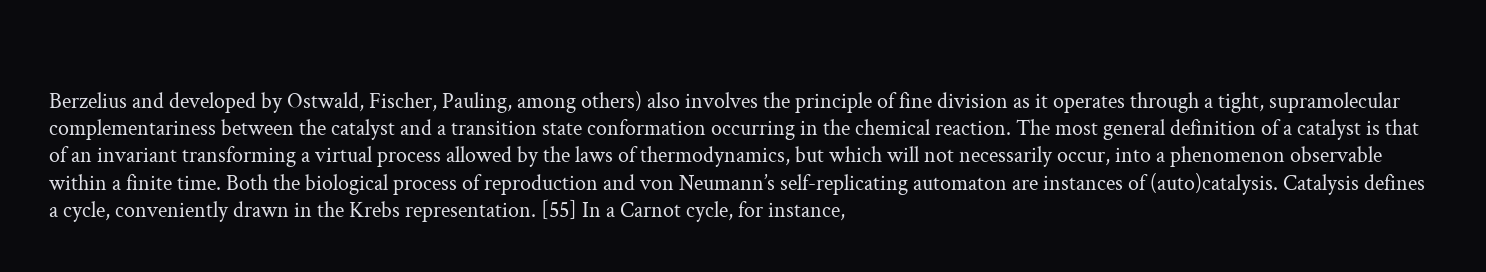Berzelius and developed by Ostwald, Fischer, Pauling, among others) also involves the principle of fine division as it operates through a tight, supramolecular complementariness between the catalyst and a transition state conformation occurring in the chemical reaction. The most general definition of a catalyst is that of an invariant transforming a virtual process allowed by the laws of thermodynamics, but which will not necessarily occur, into a phenomenon observable within a finite time. Both the biological process of reproduction and von Neumann’s self-replicating automaton are instances of (auto)catalysis. Catalysis defines a cycle, conveniently drawn in the Krebs representation. [55] In a Carnot cycle, for instance,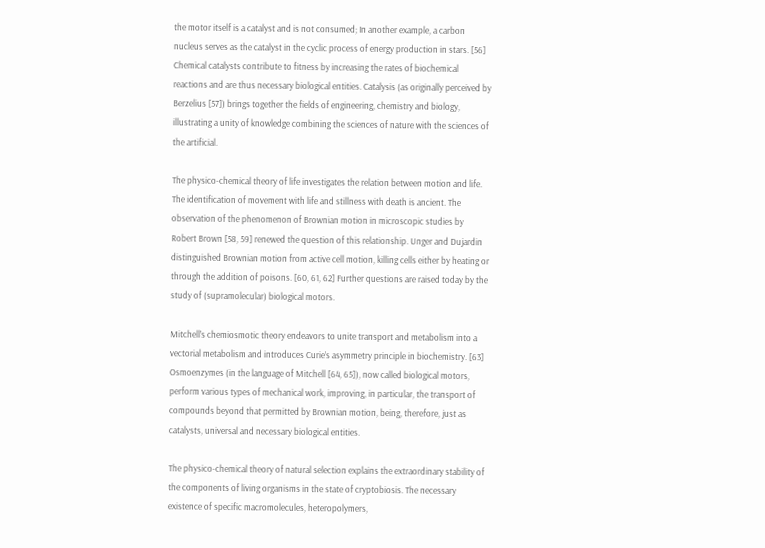the motor itself is a catalyst and is not consumed; In another example, a carbon nucleus serves as the catalyst in the cyclic process of energy production in stars. [56] Chemical catalysts contribute to fitness by increasing the rates of biochemical reactions and are thus necessary biological entities. Catalysis (as originally perceived by Berzelius [57]) brings together the fields of engineering, chemistry and biology, illustrating a unity of knowledge combining the sciences of nature with the sciences of the artificial.

The physico-chemical theory of life investigates the relation between motion and life. The identification of movement with life and stillness with death is ancient. The observation of the phenomenon of Brownian motion in microscopic studies by Robert Brown [58, 59] renewed the question of this relationship. Unger and Dujardin distinguished Brownian motion from active cell motion, killing cells either by heating or through the addition of poisons. [60, 61, 62] Further questions are raised today by the study of (supramolecular) biological motors.

Mitchell’s chemiosmotic theory endeavors to unite transport and metabolism into a vectorial metabolism and introduces Curie’s asymmetry principle in biochemistry. [63] Osmoenzymes (in the language of Mitchell [64, 65]), now called biological motors, perform various types of mechanical work, improving, in particular, the transport of compounds beyond that permitted by Brownian motion, being, therefore, just as catalysts, universal and necessary biological entities.

The physico-chemical theory of natural selection explains the extraordinary stability of the components of living organisms in the state of cryptobiosis. The necessary existence of specific macromolecules, heteropolymers,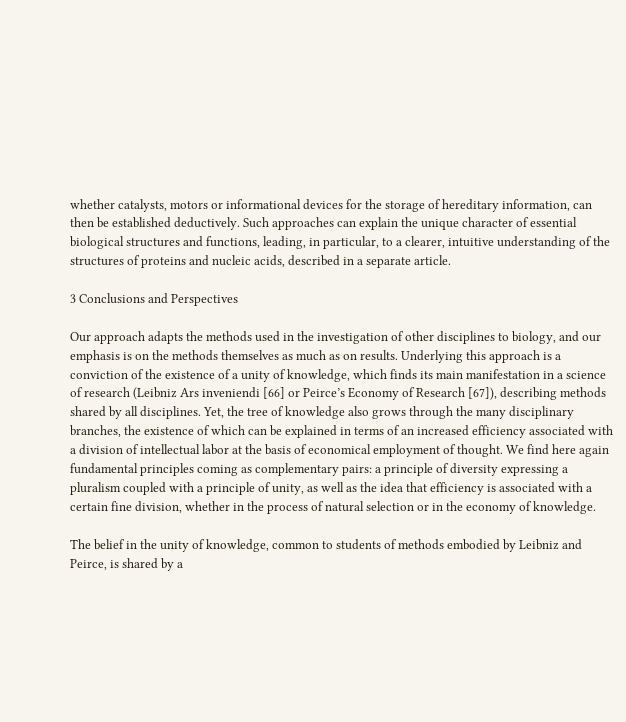whether catalysts, motors or informational devices for the storage of hereditary information, can then be established deductively. Such approaches can explain the unique character of essential biological structures and functions, leading, in particular, to a clearer, intuitive understanding of the structures of proteins and nucleic acids, described in a separate article.

3 Conclusions and Perspectives

Our approach adapts the methods used in the investigation of other disciplines to biology, and our emphasis is on the methods themselves as much as on results. Underlying this approach is a conviction of the existence of a unity of knowledge, which finds its main manifestation in a science of research (Leibniz Ars inveniendi [66] or Peirce’s Economy of Research [67]), describing methods shared by all disciplines. Yet, the tree of knowledge also grows through the many disciplinary branches, the existence of which can be explained in terms of an increased efficiency associated with a division of intellectual labor at the basis of economical employment of thought. We find here again fundamental principles coming as complementary pairs: a principle of diversity expressing a pluralism coupled with a principle of unity, as well as the idea that efficiency is associated with a certain fine division, whether in the process of natural selection or in the economy of knowledge.

The belief in the unity of knowledge, common to students of methods embodied by Leibniz and Peirce, is shared by a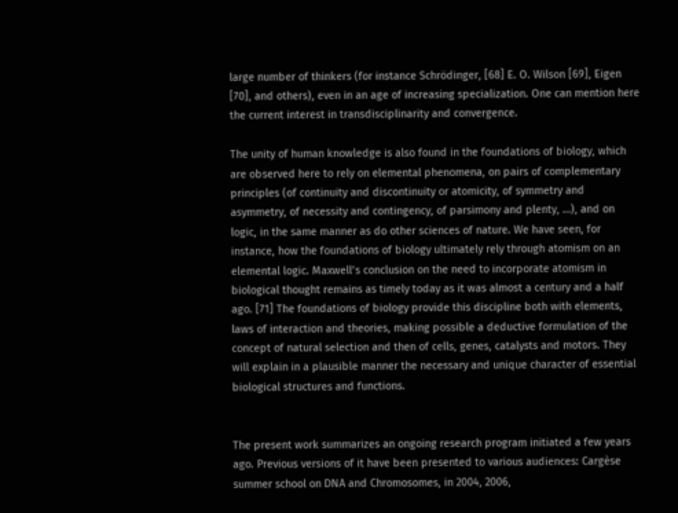large number of thinkers (for instance Schrödinger, [68] E. O. Wilson [69], Eigen [70], and others), even in an age of increasing specialization. One can mention here the current interest in transdisciplinarity and convergence.

The unity of human knowledge is also found in the foundations of biology, which are observed here to rely on elemental phenomena, on pairs of complementary principles (of continuity and discontinuity or atomicity, of symmetry and asymmetry, of necessity and contingency, of parsimony and plenty, …), and on logic, in the same manner as do other sciences of nature. We have seen, for instance, how the foundations of biology ultimately rely through atomism on an elemental logic. Maxwell’s conclusion on the need to incorporate atomism in biological thought remains as timely today as it was almost a century and a half ago. [71] The foundations of biology provide this discipline both with elements, laws of interaction and theories, making possible a deductive formulation of the concept of natural selection and then of cells, genes, catalysts and motors. They will explain in a plausible manner the necessary and unique character of essential biological structures and functions.


The present work summarizes an ongoing research program initiated a few years ago. Previous versions of it have been presented to various audiences: Cargèse summer school on DNA and Chromosomes, in 2004, 2006,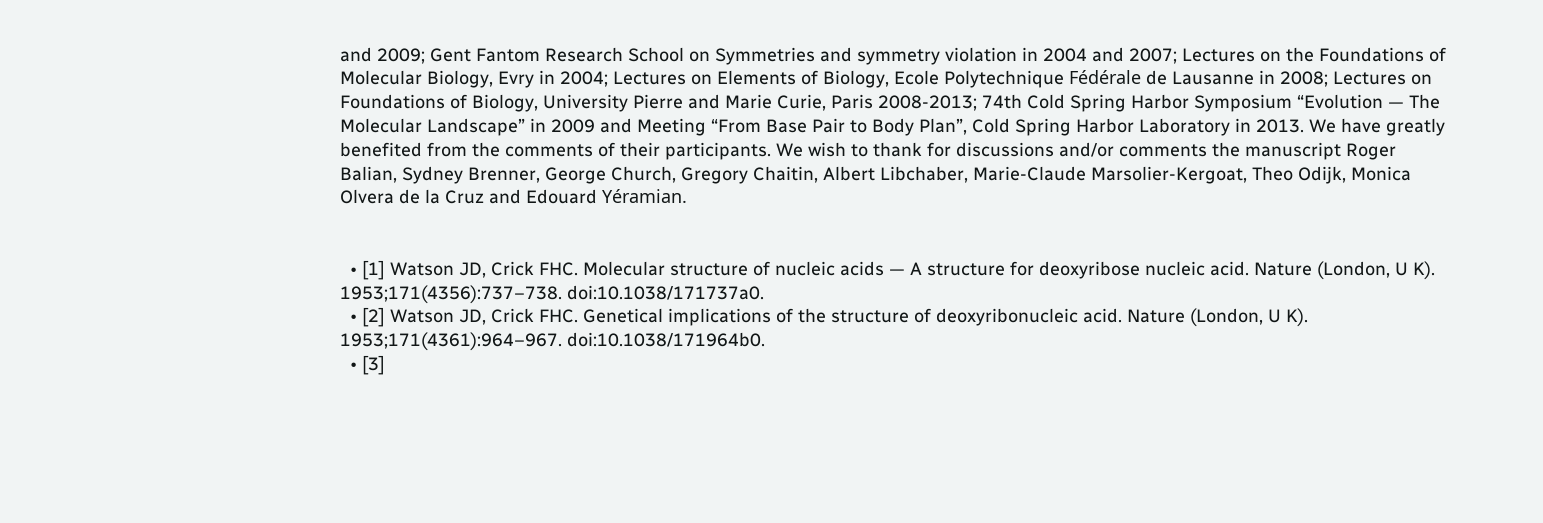and 2009; Gent Fantom Research School on Symmetries and symmetry violation in 2004 and 2007; Lectures on the Foundations of Molecular Biology, Evry in 2004; Lectures on Elements of Biology, Ecole Polytechnique Fédérale de Lausanne in 2008; Lectures on Foundations of Biology, University Pierre and Marie Curie, Paris 2008-2013; 74th Cold Spring Harbor Symposium “Evolution — The Molecular Landscape” in 2009 and Meeting “From Base Pair to Body Plan”, Cold Spring Harbor Laboratory in 2013. We have greatly benefited from the comments of their participants. We wish to thank for discussions and/or comments the manuscript Roger Balian, Sydney Brenner, George Church, Gregory Chaitin, Albert Libchaber, Marie-Claude Marsolier-Kergoat, Theo Odijk, Monica Olvera de la Cruz and Edouard Yéramian.


  • [1] Watson JD, Crick FHC. Molecular structure of nucleic acids — A structure for deoxyribose nucleic acid. Nature (London, U K). 1953;171(4356):737–738. doi:10.1038/171737a0.
  • [2] Watson JD, Crick FHC. Genetical implications of the structure of deoxyribonucleic acid. Nature (London, U K). 1953;171(4361):964–967. doi:10.1038/171964b0.
  • [3]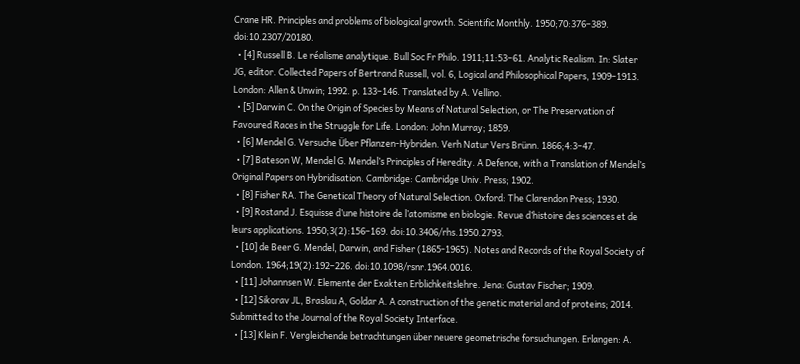Crane HR. Principles and problems of biological growth. Scientific Monthly. 1950;70:376–389. doi:10.2307/20180.
  • [4] Russell B. Le réalisme analytique. Bull Soc Fr Philo. 1911;11:53–61. Analytic Realism. In: Slater JG, editor. Collected Papers of Bertrand Russell, vol. 6, Logical and Philosophical Papers, 1909–1913. London: Allen & Unwin; 1992. p. 133–146. Translated by A. Vellino.
  • [5] Darwin C. On the Origin of Species by Means of Natural Selection, or The Preservation of Favoured Races in the Struggle for Life. London: John Murray; 1859.
  • [6] Mendel G. Versuche Über Pflanzen-Hybriden. Verh Natur Vers Brünn. 1866;4:3–47.
  • [7] Bateson W, Mendel G. Mendel’s Principles of Heredity. A Defence, with a Translation of Mendel’s Original Papers on Hybridisation. Cambridge: Cambridge Univ. Press; 1902.
  • [8] Fisher RA. The Genetical Theory of Natural Selection. Oxford: The Clarendon Press; 1930.
  • [9] Rostand J. Esquisse d’une histoire de l’atomisme en biologie. Revue d’histoire des sciences et de leurs applications. 1950;3(2):156–169. doi:10.3406/rhs.1950.2793.
  • [10] de Beer G. Mendel, Darwin, and Fisher (1865-1965). Notes and Records of the Royal Society of London. 1964;19(2):192–226. doi:10.1098/rsnr.1964.0016.
  • [11] Johannsen W. Elemente der Exakten Erblichkeitslehre. Jena: Gustav Fischer; 1909.
  • [12] Sikorav JL, Braslau A, Goldar A. A construction of the genetic material and of proteins; 2014. Submitted to the Journal of the Royal Society Interface.
  • [13] Klein F. Vergleichende betrachtungen über neuere geometrische forsuchungen. Erlangen: A.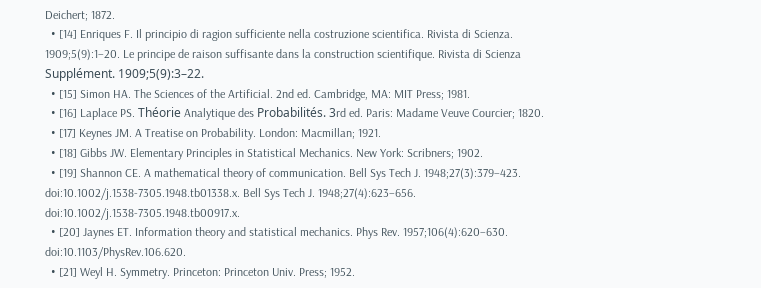Deichert; 1872.
  • [14] Enriques F. Il principio di ragion sufficiente nella costruzione scientifica. Rivista di Scienza. 1909;5(9):1–20. Le principe de raison suffisante dans la construction scientifique. Rivista di Scienza Supplément. 1909;5(9):3–22.
  • [15] Simon HA. The Sciences of the Artificial. 2nd ed. Cambridge, MA: MIT Press; 1981.
  • [16] Laplace PS. Théorie Analytique des Probabilités. 3rd ed. Paris: Madame Veuve Courcier; 1820.
  • [17] Keynes JM. A Treatise on Probability. London: Macmillan; 1921.
  • [18] Gibbs JW. Elementary Principles in Statistical Mechanics. New York: Scribners; 1902.
  • [19] Shannon CE. A mathematical theory of communication. Bell Sys Tech J. 1948;27(3):379–423. doi:10.1002/j.1538-7305.1948.tb01338.x. Bell Sys Tech J. 1948;27(4):623–656. doi:10.1002/j.1538-7305.1948.tb00917.x.
  • [20] Jaynes ET. Information theory and statistical mechanics. Phys Rev. 1957;106(4):620–630. doi:10.1103/PhysRev.106.620.
  • [21] Weyl H. Symmetry. Princeton: Princeton Univ. Press; 1952.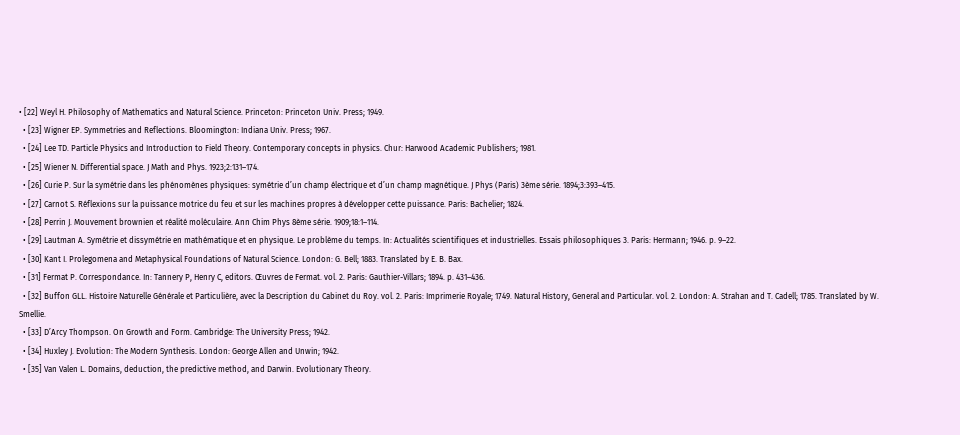• [22] Weyl H. Philosophy of Mathematics and Natural Science. Princeton: Princeton Univ. Press; 1949.
  • [23] Wigner EP. Symmetries and Reflections. Bloomington: Indiana Univ. Press; 1967.
  • [24] Lee TD. Particle Physics and Introduction to Field Theory. Contemporary concepts in physics. Chur: Harwood Academic Publishers; 1981.
  • [25] Wiener N. Differential space. J Math and Phys. 1923;2:131–174.
  • [26] Curie P. Sur la symétrie dans les phénomènes physiques: symétrie d’un champ électrique et d’un champ magnétique. J Phys (Paris) 3ème série. 1894;3:393–415.
  • [27] Carnot S. Réflexions sur la puissance motrice du feu et sur les machines propres à développer cette puissance. Paris: Bachelier; 1824.
  • [28] Perrin J. Mouvement brownien et réalité moléculaire. Ann Chim Phys 8ème série. 1909;18:1–114.
  • [29] Lautman A. Symétrie et dissymétrie en mathématique et en physique. Le problème du temps. In: Actualités scientifiques et industrielles. Essais philosophiques 3. Paris: Hermann; 1946. p. 9–22.
  • [30] Kant I. Prolegomena and Metaphysical Foundations of Natural Science. London: G. Bell; 1883. Translated by E. B. Bax.
  • [31] Fermat P. Correspondance. In: Tannery P, Henry C, editors. Œuvres de Fermat. vol. 2. Paris: Gauthier-Villars; 1894. p. 431–436.
  • [32] Buffon GLL. Histoire Naturelle Générale et Particulière, avec la Description du Cabinet du Roy. vol. 2. Paris: Imprimerie Royale; 1749. Natural History, General and Particular. vol. 2. London: A. Strahan and T. Cadell; 1785. Translated by W. Smellie.
  • [33] D’Arcy Thompson. On Growth and Form. Cambridge: The University Press; 1942.
  • [34] Huxley J. Evolution: The Modern Synthesis. London: George Allen and Unwin; 1942.
  • [35] Van Valen L. Domains, deduction, the predictive method, and Darwin. Evolutionary Theory.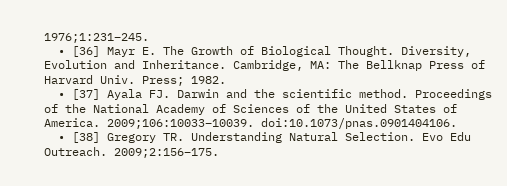1976;1:231–245.
  • [36] Mayr E. The Growth of Biological Thought. Diversity, Evolution and Inheritance. Cambridge, MA: The Bellknap Press of Harvard Univ. Press; 1982.
  • [37] Ayala FJ. Darwin and the scientific method. Proceedings of the National Academy of Sciences of the United States of America. 2009;106:10033–10039. doi:10.1073/pnas.0901404106.
  • [38] Gregory TR. Understanding Natural Selection. Evo Edu Outreach. 2009;2:156–175.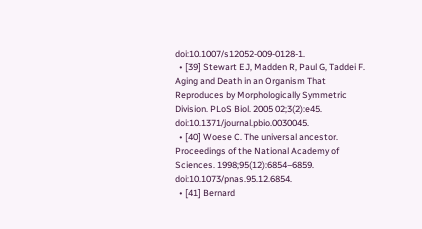doi:10.1007/s12052-009-0128-1.
  • [39] Stewart EJ, Madden R, Paul G, Taddei F. Aging and Death in an Organism That Reproduces by Morphologically Symmetric Division. PLoS Biol. 2005 02;3(2):e45. doi:10.1371/journal.pbio.0030045.
  • [40] Woese C. The universal ancestor. Proceedings of the National Academy of Sciences. 1998;95(12):6854–6859. doi:10.1073/pnas.95.12.6854.
  • [41] Bernard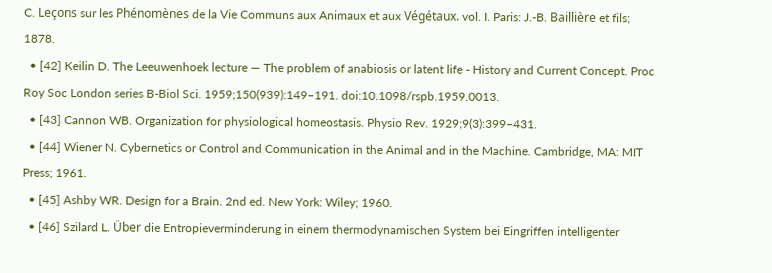C. Leçons sur les Phénomènes de la Vie Communs aux Animaux et aux Végétaux. vol. I. Paris: J.-B. Baillière et fils; 1878.
  • [42] Keilin D. The Leeuwenhoek lecture — The problem of anabiosis or latent life - History and Current Concept. Proc Roy Soc London series B-Biol Sci. 1959;150(939):149–191. doi:10.1098/rspb.1959.0013.
  • [43] Cannon WB. Organization for physiological homeostasis. Physio Rev. 1929;9(3):399–431.
  • [44] Wiener N. Cybernetics or Control and Communication in the Animal and in the Machine. Cambridge, MA: MIT Press; 1961.
  • [45] Ashby WR. Design for a Brain. 2nd ed. New York: Wiley; 1960.
  • [46] Szilard L. Über die Entropieverminderung in einem thermodynamischen System bei Eingriffen intelligenter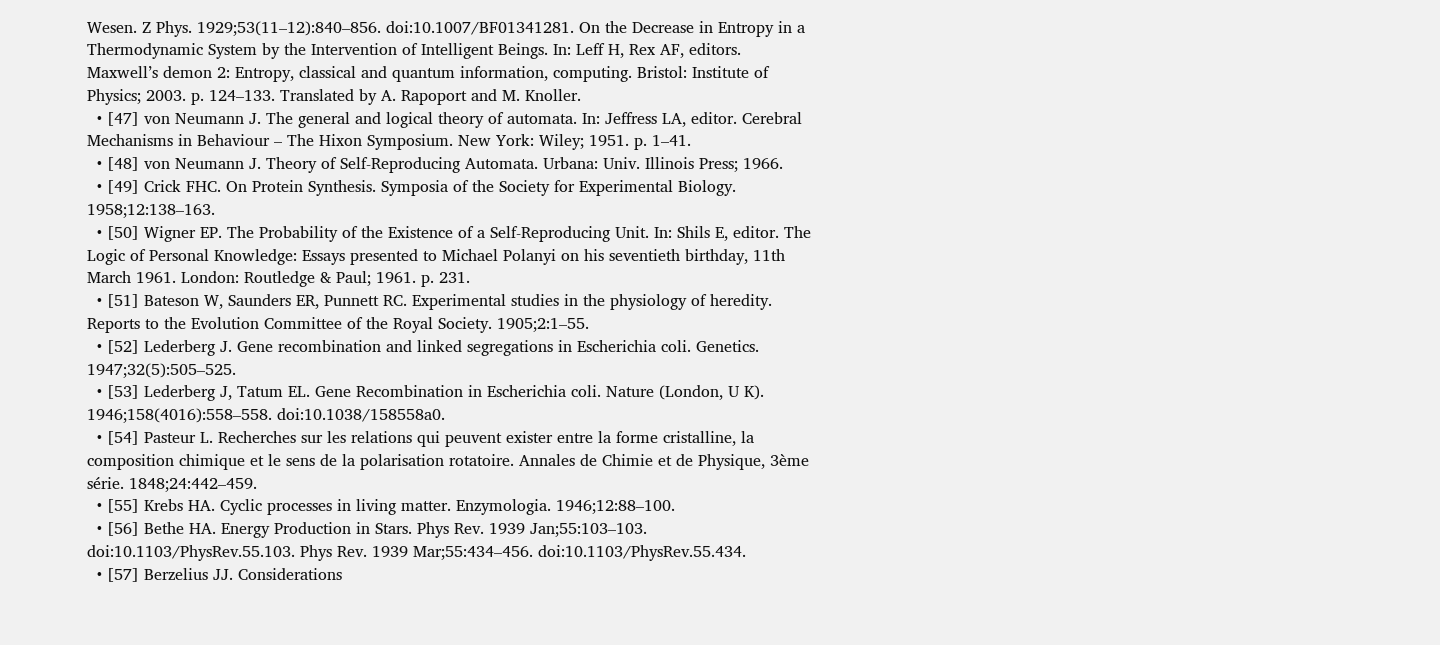Wesen. Z Phys. 1929;53(11–12):840–856. doi:10.1007/BF01341281. On the Decrease in Entropy in a Thermodynamic System by the Intervention of Intelligent Beings. In: Leff H, Rex AF, editors. Maxwell’s demon 2: Entropy, classical and quantum information, computing. Bristol: Institute of Physics; 2003. p. 124–133. Translated by A. Rapoport and M. Knoller.
  • [47] von Neumann J. The general and logical theory of automata. In: Jeffress LA, editor. Cerebral Mechanisms in Behaviour – The Hixon Symposium. New York: Wiley; 1951. p. 1–41.
  • [48] von Neumann J. Theory of Self-Reproducing Automata. Urbana: Univ. Illinois Press; 1966.
  • [49] Crick FHC. On Protein Synthesis. Symposia of the Society for Experimental Biology. 1958;12:138–163.
  • [50] Wigner EP. The Probability of the Existence of a Self-Reproducing Unit. In: Shils E, editor. The Logic of Personal Knowledge: Essays presented to Michael Polanyi on his seventieth birthday, 11th March 1961. London: Routledge & Paul; 1961. p. 231.
  • [51] Bateson W, Saunders ER, Punnett RC. Experimental studies in the physiology of heredity. Reports to the Evolution Committee of the Royal Society. 1905;2:1–55.
  • [52] Lederberg J. Gene recombination and linked segregations in Escherichia coli. Genetics. 1947;32(5):505–525.
  • [53] Lederberg J, Tatum EL. Gene Recombination in Escherichia coli. Nature (London, U K). 1946;158(4016):558–558. doi:10.1038/158558a0.
  • [54] Pasteur L. Recherches sur les relations qui peuvent exister entre la forme cristalline, la composition chimique et le sens de la polarisation rotatoire. Annales de Chimie et de Physique, 3ème série. 1848;24:442–459.
  • [55] Krebs HA. Cyclic processes in living matter. Enzymologia. 1946;12:88–100.
  • [56] Bethe HA. Energy Production in Stars. Phys Rev. 1939 Jan;55:103–103. doi:10.1103/PhysRev.55.103. Phys Rev. 1939 Mar;55:434–456. doi:10.1103/PhysRev.55.434.
  • [57] Berzelius JJ. Considerations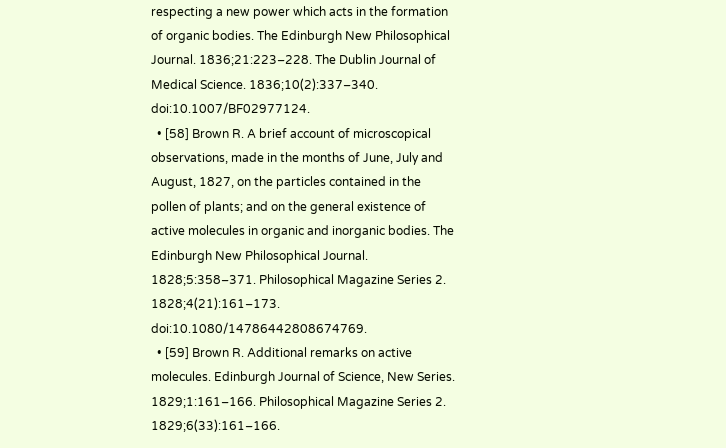respecting a new power which acts in the formation of organic bodies. The Edinburgh New Philosophical Journal. 1836;21:223–228. The Dublin Journal of Medical Science. 1836;10(2):337–340. doi:10.1007/BF02977124.
  • [58] Brown R. A brief account of microscopical observations, made in the months of June, July and August, 1827, on the particles contained in the pollen of plants; and on the general existence of active molecules in organic and inorganic bodies. The Edinburgh New Philosophical Journal. 1828;5:358–371. Philosophical Magazine Series 2. 1828;4(21):161–173. doi:10.1080/14786442808674769.
  • [59] Brown R. Additional remarks on active molecules. Edinburgh Journal of Science, New Series. 1829;1:161–166. Philosophical Magazine Series 2. 1829;6(33):161–166.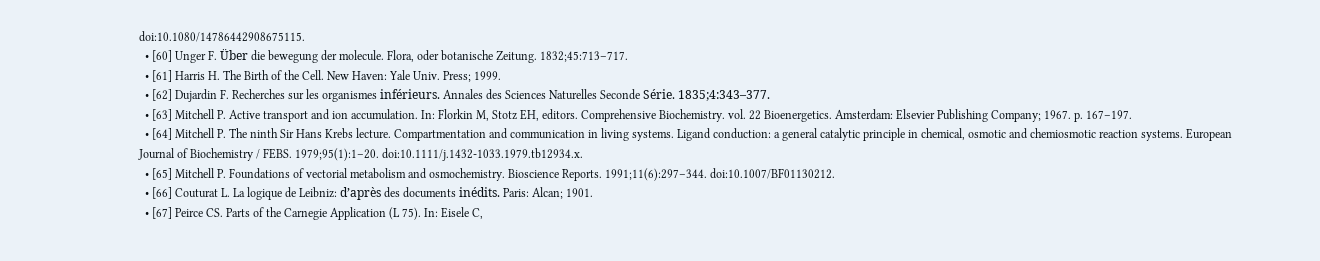doi:10.1080/14786442908675115.
  • [60] Unger F. Über die bewegung der molecule. Flora, oder botanische Zeitung. 1832;45:713–717.
  • [61] Harris H. The Birth of the Cell. New Haven: Yale Univ. Press; 1999.
  • [62] Dujardin F. Recherches sur les organismes inférieurs. Annales des Sciences Naturelles Seconde Série. 1835;4:343–377.
  • [63] Mitchell P. Active transport and ion accumulation. In: Florkin M, Stotz EH, editors. Comprehensive Biochemistry. vol. 22 Bioenergetics. Amsterdam: Elsevier Publishing Company; 1967. p. 167–197.
  • [64] Mitchell P. The ninth Sir Hans Krebs lecture. Compartmentation and communication in living systems. Ligand conduction: a general catalytic principle in chemical, osmotic and chemiosmotic reaction systems. European Journal of Biochemistry / FEBS. 1979;95(1):1–20. doi:10.1111/j.1432-1033.1979.tb12934.x.
  • [65] Mitchell P. Foundations of vectorial metabolism and osmochemistry. Bioscience Reports. 1991;11(6):297–344. doi:10.1007/BF01130212.
  • [66] Couturat L. La logique de Leibniz: d’après des documents inédits. Paris: Alcan; 1901.
  • [67] Peirce CS. Parts of the Carnegie Application (L 75). In: Eisele C,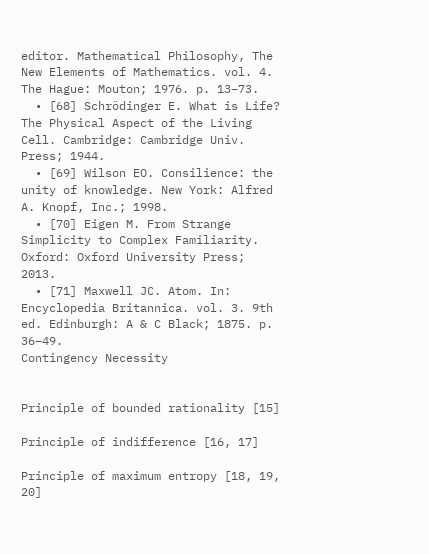editor. Mathematical Philosophy, The New Elements of Mathematics. vol. 4. The Hague: Mouton; 1976. p. 13–73.
  • [68] Schrödinger E. What is Life? The Physical Aspect of the Living Cell. Cambridge: Cambridge Univ. Press; 1944.
  • [69] Wilson EO. Consilience: the unity of knowledge. New York: Alfred A. Knopf, Inc.; 1998.
  • [70] Eigen M. From Strange Simplicity to Complex Familiarity. Oxford: Oxford University Press; 2013.
  • [71] Maxwell JC. Atom. In: Encyclopedia Britannica. vol. 3. 9th ed. Edinburgh: A & C Black; 1875. p. 36–49.
Contingency Necessity


Principle of bounded rationality [15]

Principle of indifference [16, 17]

Principle of maximum entropy [18, 19, 20]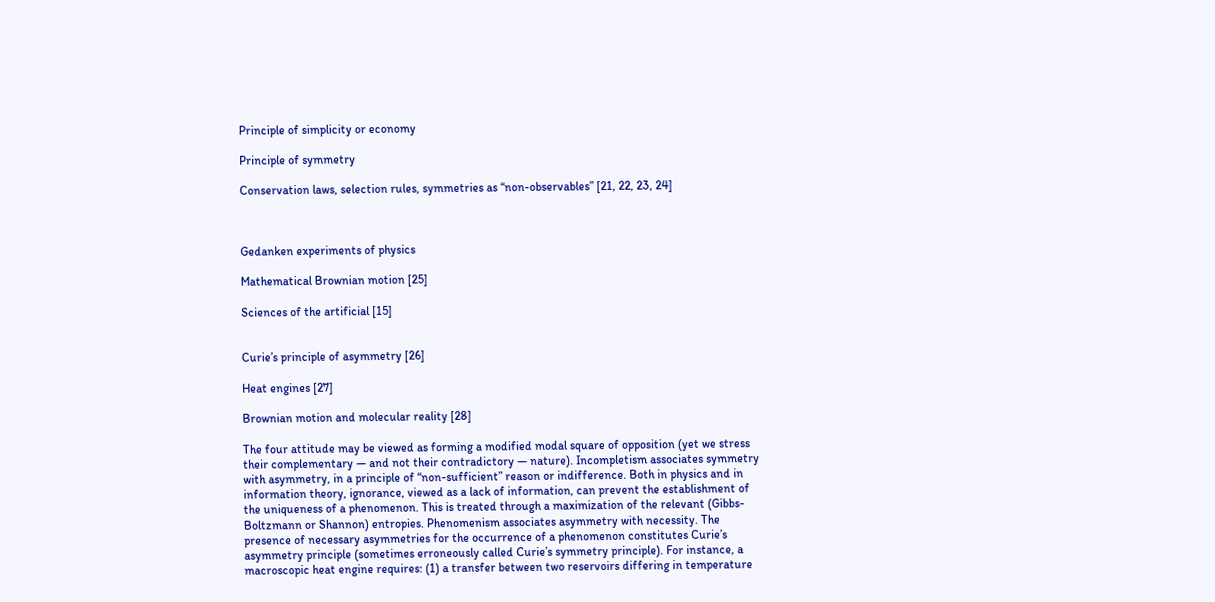Principle of simplicity or economy

Principle of symmetry

Conservation laws, selection rules, symmetries as “non-observables” [21, 22, 23, 24]



Gedanken experiments of physics

Mathematical Brownian motion [25]

Sciences of the artificial [15]


Curie’s principle of asymmetry [26]

Heat engines [27]

Brownian motion and molecular reality [28]

The four attitude may be viewed as forming a modified modal square of opposition (yet we stress their complementary — and not their contradictory — nature). Incompletism associates symmetry with asymmetry, in a principle of “non-sufficient” reason or indifference. Both in physics and in information theory, ignorance, viewed as a lack of information, can prevent the establishment of the uniqueness of a phenomenon. This is treated through a maximization of the relevant (Gibbs-Boltzmann or Shannon) entropies. Phenomenism associates asymmetry with necessity. The presence of necessary asymmetries for the occurrence of a phenomenon constitutes Curie’s asymmetry principle (sometimes erroneously called Curie’s symmetry principle). For instance, a macroscopic heat engine requires: (1) a transfer between two reservoirs differing in temperature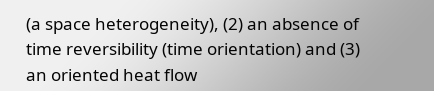(a space heterogeneity), (2) an absence of time reversibility (time orientation) and (3) an oriented heat flow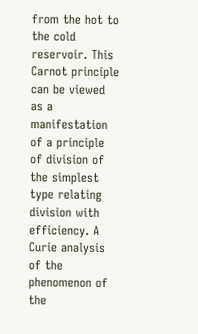from the hot to the cold reservoir. This Carnot principle can be viewed as a manifestation of a principle of division of the simplest type relating division with efficiency. A Curie analysis of the phenomenon of the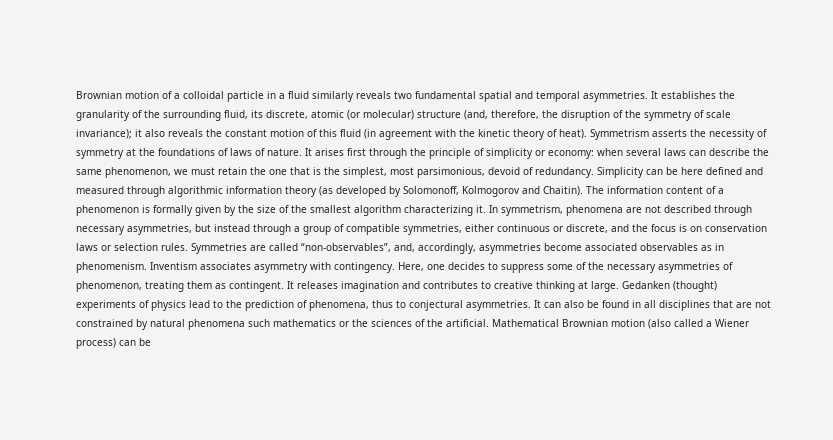Brownian motion of a colloidal particle in a fluid similarly reveals two fundamental spatial and temporal asymmetries. It establishes the granularity of the surrounding fluid, its discrete, atomic (or molecular) structure (and, therefore, the disruption of the symmetry of scale invariance); it also reveals the constant motion of this fluid (in agreement with the kinetic theory of heat). Symmetrism asserts the necessity of symmetry at the foundations of laws of nature. It arises first through the principle of simplicity or economy: when several laws can describe the same phenomenon, we must retain the one that is the simplest, most parsimonious, devoid of redundancy. Simplicity can be here defined and measured through algorithmic information theory (as developed by Solomonoff, Kolmogorov and Chaitin). The information content of a phenomenon is formally given by the size of the smallest algorithm characterizing it. In symmetrism, phenomena are not described through necessary asymmetries, but instead through a group of compatible symmetries, either continuous or discrete, and the focus is on conservation laws or selection rules. Symmetries are called “non-observables”, and, accordingly, asymmetries become associated observables as in phenomenism. Inventism associates asymmetry with contingency. Here, one decides to suppress some of the necessary asymmetries of phenomenon, treating them as contingent. It releases imagination and contributes to creative thinking at large. Gedanken (thought) experiments of physics lead to the prediction of phenomena, thus to conjectural asymmetries. It can also be found in all disciplines that are not constrained by natural phenomena such mathematics or the sciences of the artificial. Mathematical Brownian motion (also called a Wiener process) can be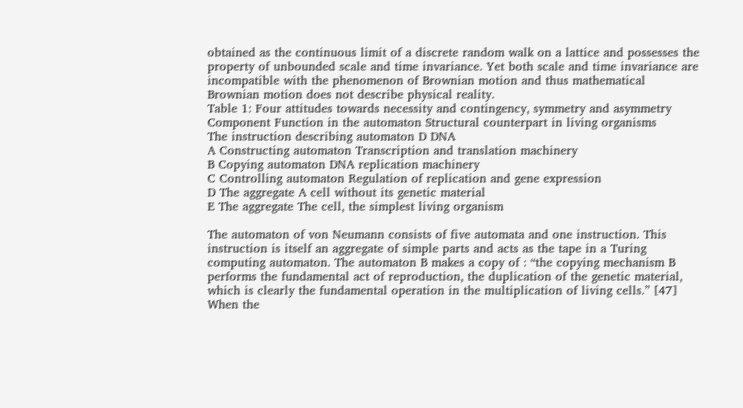obtained as the continuous limit of a discrete random walk on a lattice and possesses the property of unbounded scale and time invariance. Yet both scale and time invariance are incompatible with the phenomenon of Brownian motion and thus mathematical Brownian motion does not describe physical reality.
Table 1: Four attitudes towards necessity and contingency, symmetry and asymmetry
Component Function in the automaton Structural counterpart in living organisms
The instruction describing automaton D DNA
A Constructing automaton Transcription and translation machinery
B Copying automaton DNA replication machinery
C Controlling automaton Regulation of replication and gene expression
D The aggregate A cell without its genetic material
E The aggregate The cell, the simplest living organism

The automaton of von Neumann consists of five automata and one instruction. This instruction is itself an aggregate of simple parts and acts as the tape in a Turing computing automaton. The automaton B makes a copy of : “the copying mechanism B performs the fundamental act of reproduction, the duplication of the genetic material, which is clearly the fundamental operation in the multiplication of living cells.” [47] When the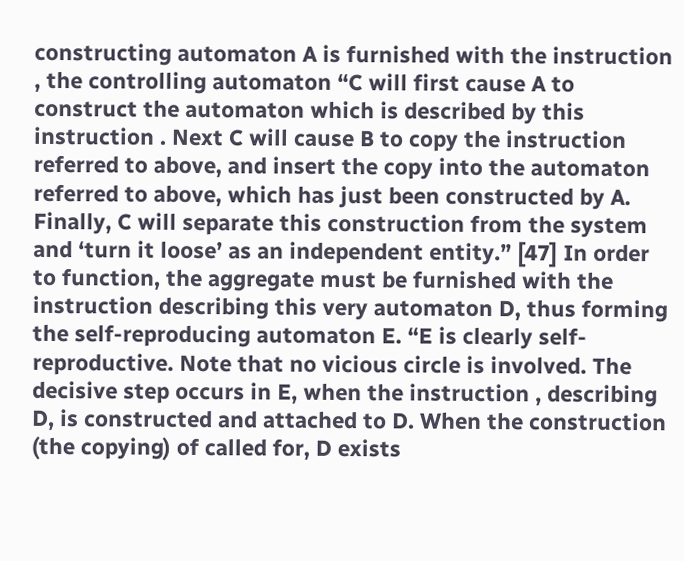constructing automaton A is furnished with the instruction , the controlling automaton “C will first cause A to construct the automaton which is described by this instruction . Next C will cause B to copy the instruction referred to above, and insert the copy into the automaton referred to above, which has just been constructed by A. Finally, C will separate this construction from the system and ‘turn it loose’ as an independent entity.” [47] In order to function, the aggregate must be furnished with the instruction describing this very automaton D, thus forming the self-reproducing automaton E. “E is clearly self-reproductive. Note that no vicious circle is involved. The decisive step occurs in E, when the instruction , describing D, is constructed and attached to D. When the construction (the copying) of called for, D exists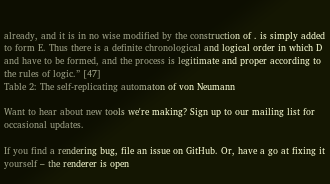already, and it is in no wise modified by the construction of . is simply added to form E. Thus there is a definite chronological and logical order in which D and have to be formed, and the process is legitimate and proper according to the rules of logic.” [47]
Table 2: The self-replicating automaton of von Neumann

Want to hear about new tools we're making? Sign up to our mailing list for occasional updates.

If you find a rendering bug, file an issue on GitHub. Or, have a go at fixing it yourself – the renderer is open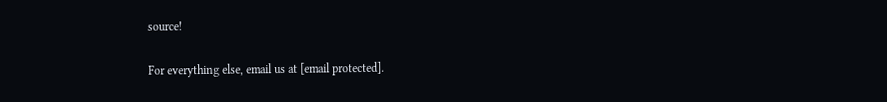source!

For everything else, email us at [email protected].